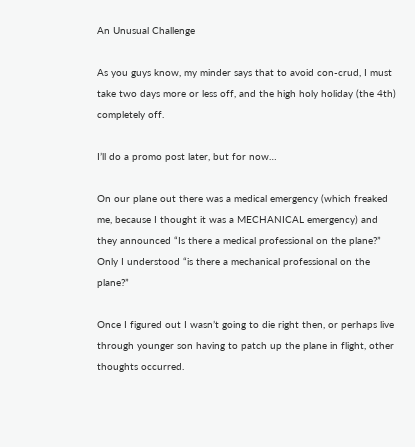An Unusual Challenge

As you guys know, my minder says that to avoid con-crud, I must take two days more or less off, and the high holy holiday (the 4th) completely off.

I’ll do a promo post later, but for now…

On our plane out there was a medical emergency (which freaked me, because I thought it was a MECHANICAL emergency) and they announced “Is there a medical professional on the plane?” Only I understood “is there a mechanical professional on the plane?”

Once I figured out I wasn’t going to die right then, or perhaps live through younger son having to patch up the plane in flight, other thoughts occurred.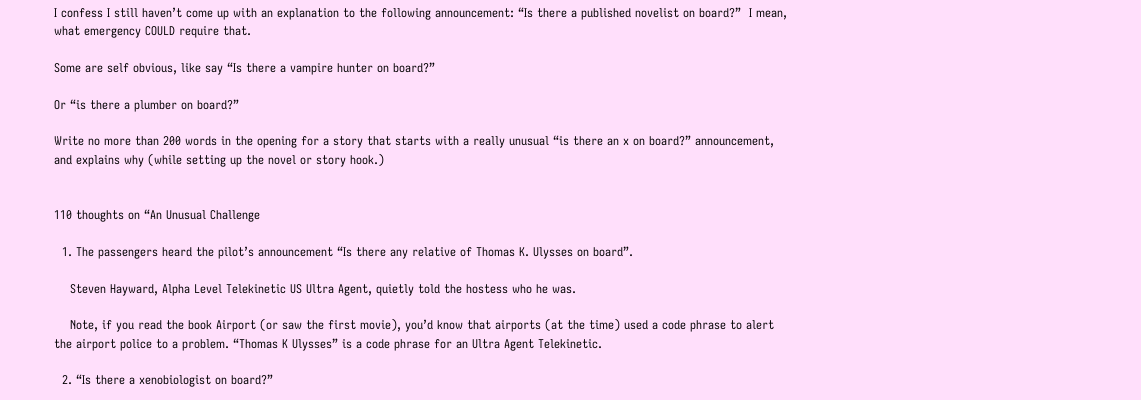I confess I still haven’t come up with an explanation to the following announcement: “Is there a published novelist on board?”  I mean, what emergency COULD require that.

Some are self obvious, like say “Is there a vampire hunter on board?”

Or “is there a plumber on board?”

Write no more than 200 words in the opening for a story that starts with a really unusual “is there an x on board?” announcement, and explains why (while setting up the novel or story hook.)


110 thoughts on “An Unusual Challenge

  1. The passengers heard the pilot’s announcement “Is there any relative of Thomas K. Ulysses on board”.

    Steven Hayward, Alpha Level Telekinetic US Ultra Agent, quietly told the hostess who he was.

    Note, if you read the book Airport (or saw the first movie), you’d know that airports (at the time) used a code phrase to alert the airport police to a problem. “Thomas K Ulysses” is a code phrase for an Ultra Agent Telekinetic.

  2. “Is there a xenobiologist on board?”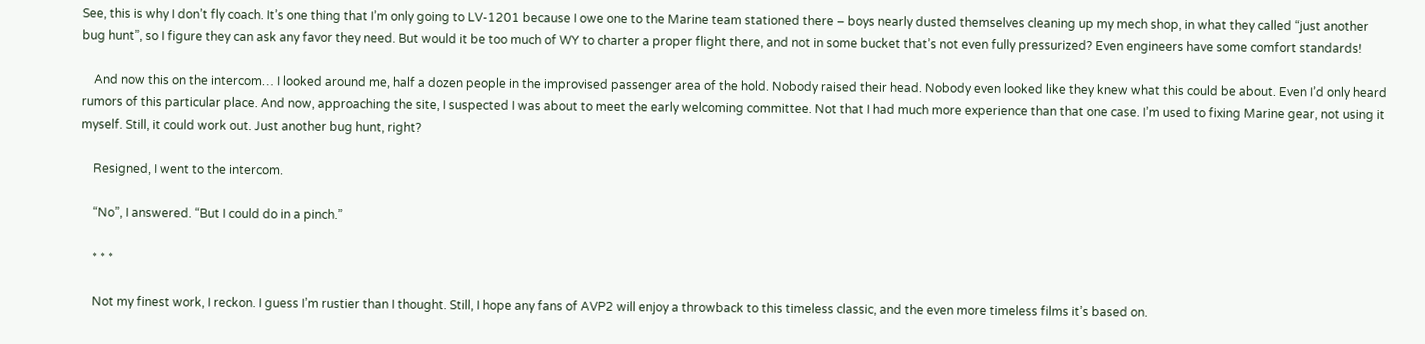See, this is why I don’t fly coach. It’s one thing that I’m only going to LV-1201 because I owe one to the Marine team stationed there – boys nearly dusted themselves cleaning up my mech shop, in what they called “just another bug hunt”, so I figure they can ask any favor they need. But would it be too much of WY to charter a proper flight there, and not in some bucket that’s not even fully pressurized? Even engineers have some comfort standards!

    And now this on the intercom… I looked around me, half a dozen people in the improvised passenger area of the hold. Nobody raised their head. Nobody even looked like they knew what this could be about. Even I’d only heard rumors of this particular place. And now, approaching the site, I suspected I was about to meet the early welcoming committee. Not that I had much more experience than that one case. I’m used to fixing Marine gear, not using it myself. Still, it could work out. Just another bug hunt, right?

    Resigned, I went to the intercom.

    “No”, I answered. “But I could do in a pinch.”

    * * *

    Not my finest work, I reckon. I guess I’m rustier than I thought. Still, I hope any fans of AVP2 will enjoy a throwback to this timeless classic, and the even more timeless films it’s based on.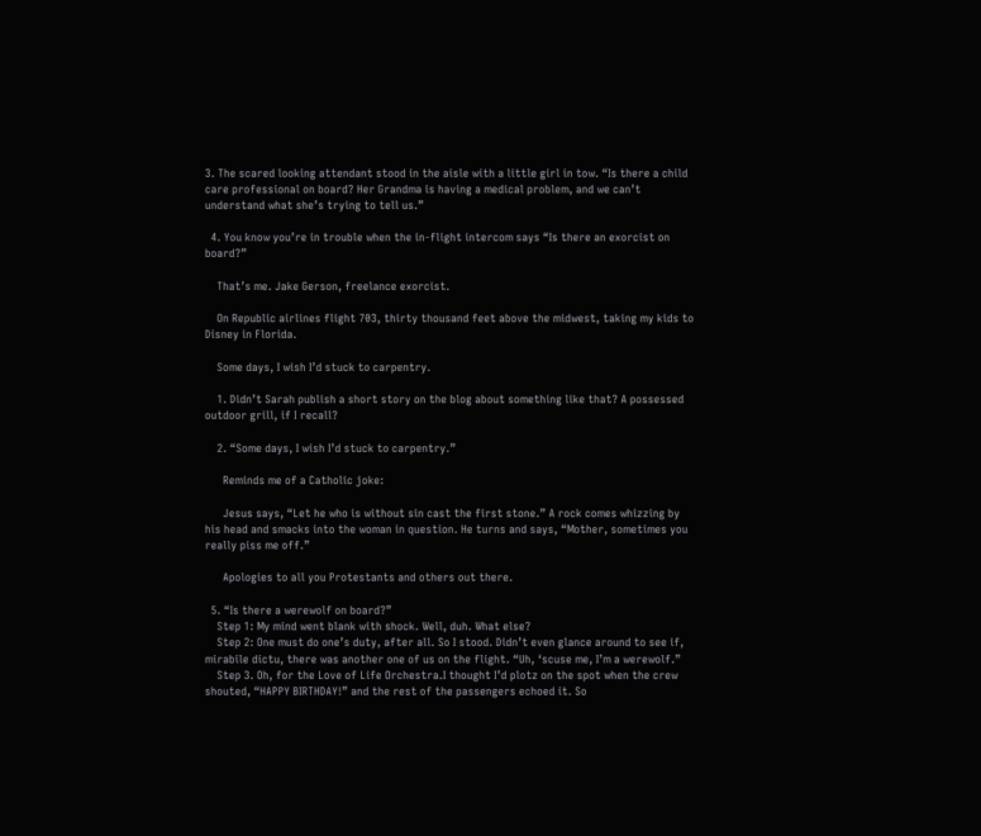3. The scared looking attendant stood in the aisle with a little girl in tow. “Is there a child care professional on board? Her Grandma is having a medical problem, and we can’t understand what she’s trying to tell us.”

  4. You know you’re in trouble when the in-flight intercom says “Is there an exorcist on board?”

    That’s me. Jake Gerson, freelance exorcist.

    On Republic airlines flight 703, thirty thousand feet above the midwest, taking my kids to Disney in Florida.

    Some days, I wish I’d stuck to carpentry.

    1. Didn’t Sarah publish a short story on the blog about something like that? A possessed outdoor grill, if I recall?

    2. “Some days, I wish I’d stuck to carpentry.”

      Reminds me of a Catholic joke:

      Jesus says, “Let he who is without sin cast the first stone.” A rock comes whizzing by his head and smacks into the woman in question. He turns and says, “Mother, sometimes you really piss me off.”

      Apologies to all you Protestants and others out there.

  5. “Is there a werewolf on board?”
    Step 1: My mind went blank with shock. Well, duh. What else?
    Step 2: One must do one’s duty, after all. So I stood. Didn’t even glance around to see if, mirabile dictu, there was another one of us on the flight. “Uh, ‘scuse me, I’m a werewolf.”
    Step 3. Oh, for the Love of Life Orchestra.I thought I’d plotz on the spot when the crew shouted, “HAPPY BIRTHDAY!” and the rest of the passengers echoed it. So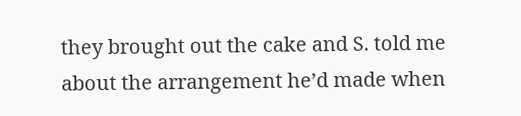they brought out the cake and S. told me about the arrangement he’d made when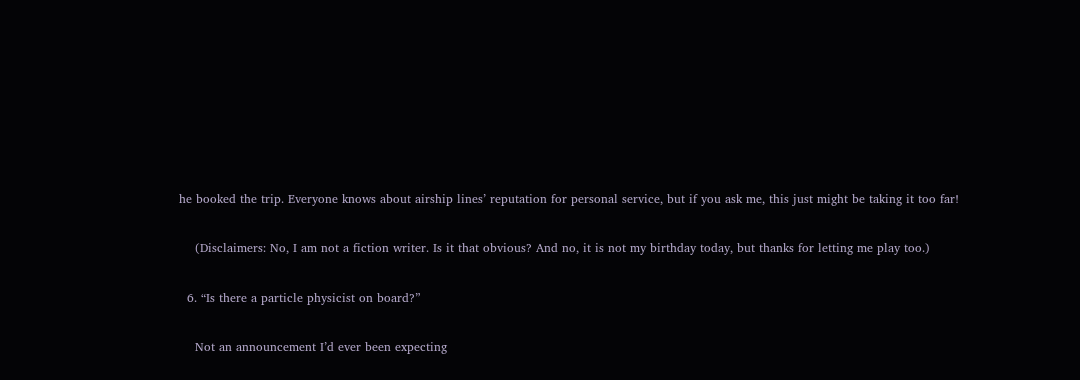he booked the trip. Everyone knows about airship lines’ reputation for personal service, but if you ask me, this just might be taking it too far!

    (Disclaimers: No, I am not a fiction writer. Is it that obvious? And no, it is not my birthday today, but thanks for letting me play too.)

  6. “Is there a particle physicist on board?”

    Not an announcement I’d ever been expecting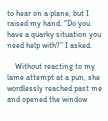to hear on a plane, but I raised my hand. “Do you have a quarky situation you need help with?” I asked.

    Without reacting to my lame attempt at a pun, she wordlessly reached past me and opened the window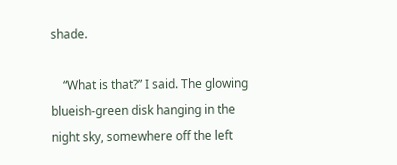shade.

    “What is that?” I said. The glowing blueish-green disk hanging in the night sky, somewhere off the left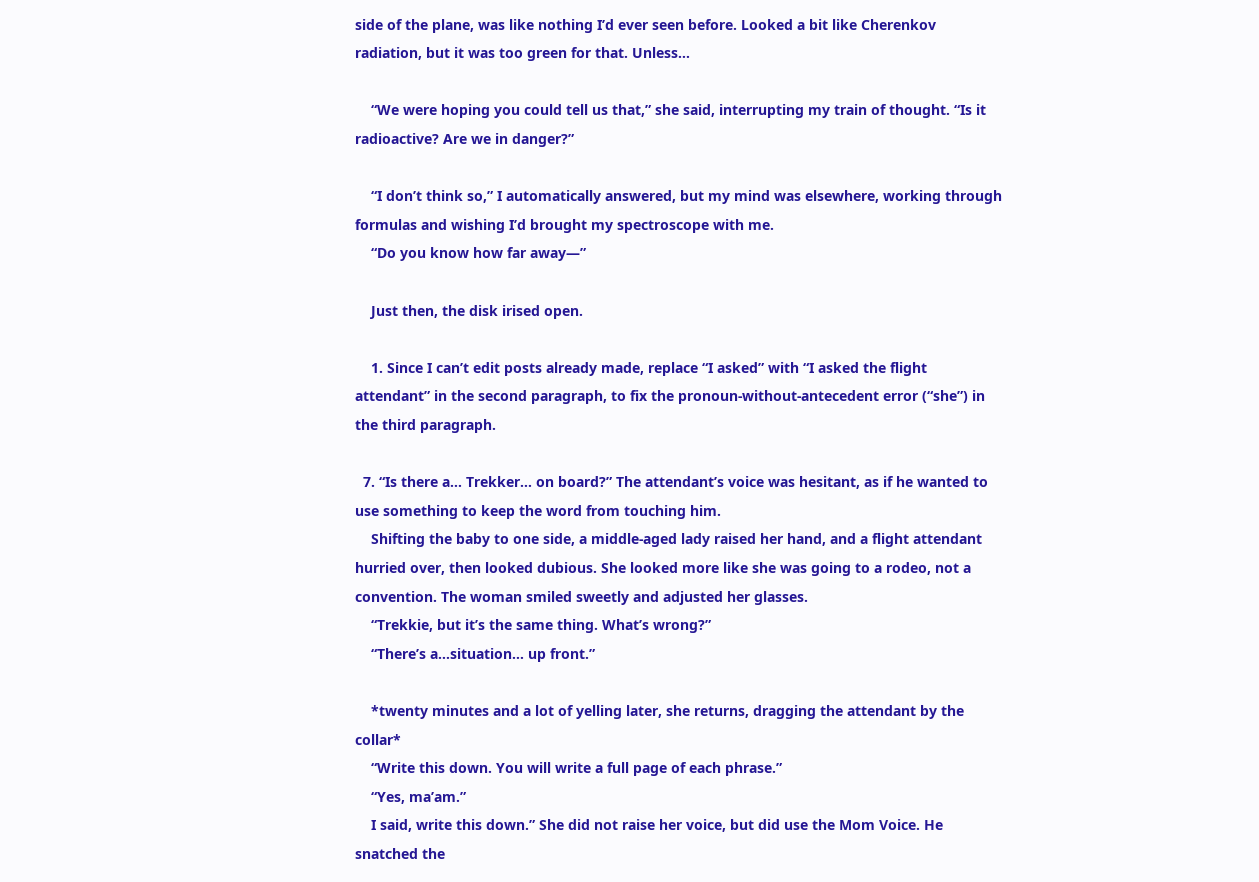side of the plane, was like nothing I’d ever seen before. Looked a bit like Cherenkov radiation, but it was too green for that. Unless…

    “We were hoping you could tell us that,” she said, interrupting my train of thought. “Is it radioactive? Are we in danger?”

    “I don’t think so,” I automatically answered, but my mind was elsewhere, working through formulas and wishing I’d brought my spectroscope with me.
    “Do you know how far away—”

    Just then, the disk irised open.

    1. Since I can’t edit posts already made, replace “I asked” with “I asked the flight attendant” in the second paragraph, to fix the pronoun-without-antecedent error (“she”) in the third paragraph.

  7. “Is there a… Trekker… on board?” The attendant’s voice was hesitant, as if he wanted to use something to keep the word from touching him.
    Shifting the baby to one side, a middle-aged lady raised her hand, and a flight attendant hurried over, then looked dubious. She looked more like she was going to a rodeo, not a convention. The woman smiled sweetly and adjusted her glasses.
    “Trekkie, but it’s the same thing. What’s wrong?”
    “There’s a…situation… up front.”

    *twenty minutes and a lot of yelling later, she returns, dragging the attendant by the collar*
    “Write this down. You will write a full page of each phrase.”
    “Yes, ma’am.”
    I said, write this down.” She did not raise her voice, but did use the Mom Voice. He snatched the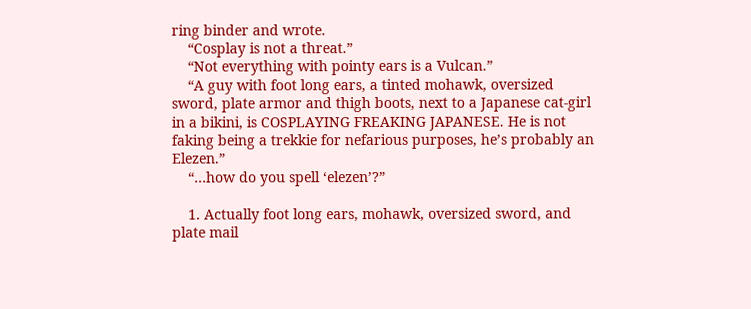ring binder and wrote.
    “Cosplay is not a threat.”
    “Not everything with pointy ears is a Vulcan.”
    “A guy with foot long ears, a tinted mohawk, oversized sword, plate armor and thigh boots, next to a Japanese cat-girl in a bikini, is COSPLAYING FREAKING JAPANESE. He is not faking being a trekkie for nefarious purposes, he’s probably an Elezen.”
    “…how do you spell ‘elezen’?”

    1. Actually foot long ears, mohawk, oversized sword, and plate mail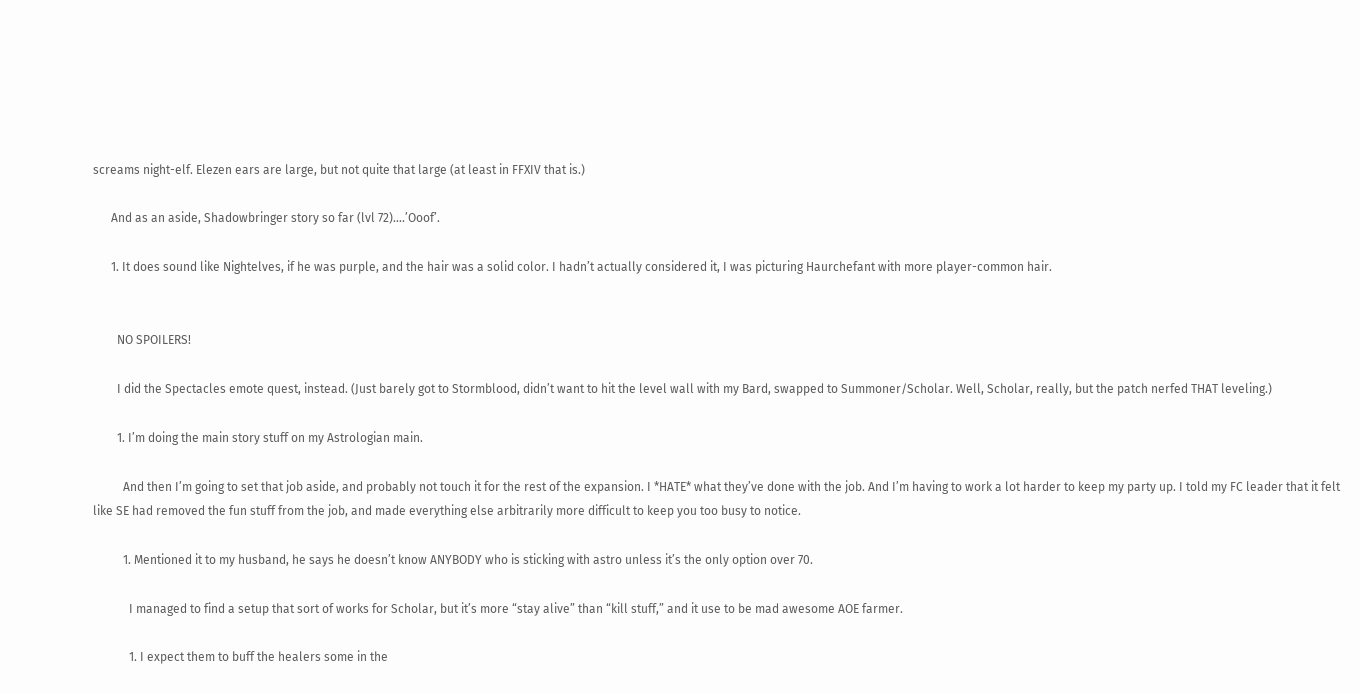screams night-elf. Elezen ears are large, but not quite that large (at least in FFXIV that is.)

      And as an aside, Shadowbringer story so far (lvl 72)….’Ooof’.

      1. It does sound like Nightelves, if he was purple, and the hair was a solid color. I hadn’t actually considered it, I was picturing Haurchefant with more player-common hair.


        NO SPOILERS!

        I did the Spectacles emote quest, instead. (Just barely got to Stormblood, didn’t want to hit the level wall with my Bard, swapped to Summoner/Scholar. Well, Scholar, really, but the patch nerfed THAT leveling.)

        1. I’m doing the main story stuff on my Astrologian main.

          And then I’m going to set that job aside, and probably not touch it for the rest of the expansion. I *HATE* what they’ve done with the job. And I’m having to work a lot harder to keep my party up. I told my FC leader that it felt like SE had removed the fun stuff from the job, and made everything else arbitrarily more difficult to keep you too busy to notice.

          1. Mentioned it to my husband, he says he doesn’t know ANYBODY who is sticking with astro unless it’s the only option over 70.

            I managed to find a setup that sort of works for Scholar, but it’s more “stay alive” than “kill stuff,” and it use to be mad awesome AOE farmer.

            1. I expect them to buff the healers some in the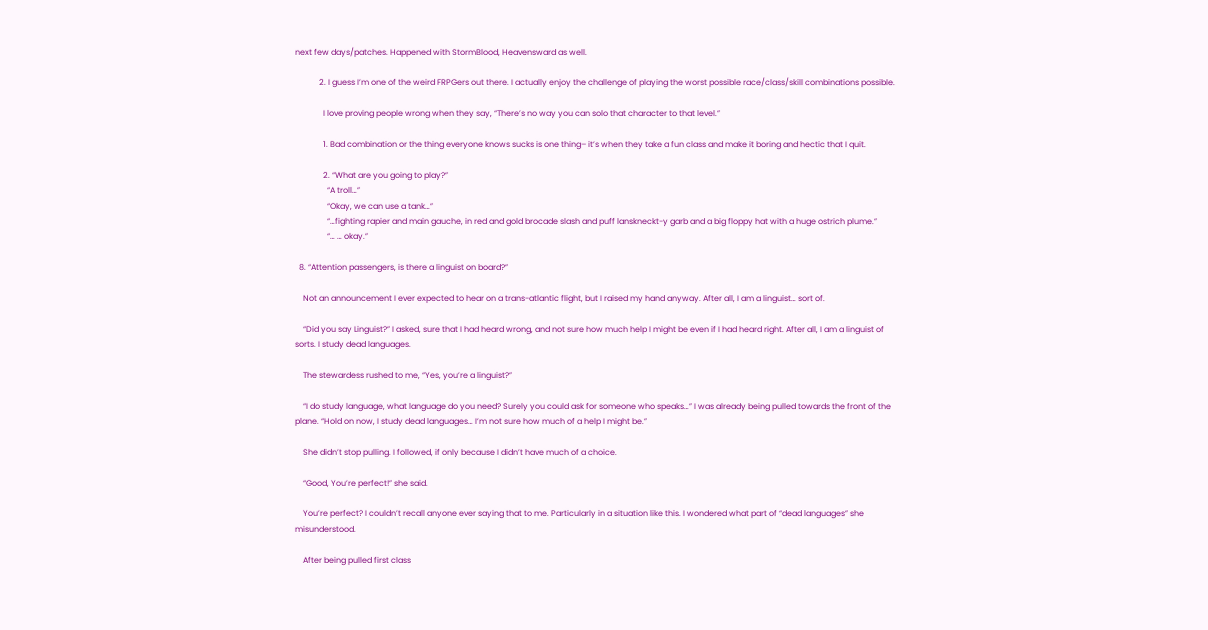next few days/patches. Happened with StormBlood, Heavensward as well.

            2. I guess I’m one of the weird FRPGers out there. I actually enjoy the challenge of playing the worst possible race/class/skill combinations possible.

              I love proving people wrong when they say, “There’s no way you can solo that character to that level.”

              1. Bad combination or the thing everyone knows sucks is one thing– it’s when they take a fun class and make it boring and hectic that I quit.

              2. “What are you going to play?”
                “A troll…”
                “Okay, we can use a tank…”
                “…fighting rapier and main gauche, in red and gold brocade slash and puff lanskneckt-y garb and a big floppy hat with a huge ostrich plume.”
                “… … okay.”

  8. “Attention passengers, is there a linguist on board?”

    Not an announcement I ever expected to hear on a trans-atlantic flight, but I raised my hand anyway. After all, I am a linguist… sort of.

    “Did you say Linguist?” I asked, sure that I had heard wrong, and not sure how much help I might be even if I had heard right. After all, I am a linguist of sorts. I study dead languages.

    The stewardess rushed to me, “Yes, you’re a linguist?”

    “I do study language, what language do you need? Surely you could ask for someone who speaks…” I was already being pulled towards the front of the plane. “Hold on now, I study dead languages… I’m not sure how much of a help I might be.”

    She didn’t stop pulling. I followed, if only because I didn’t have much of a choice.

    “Good, You’re perfect!” she said.

    You’re perfect? I couldn’t recall anyone ever saying that to me. Particularly in a situation like this. I wondered what part of “dead languages” she misunderstood.

    After being pulled first class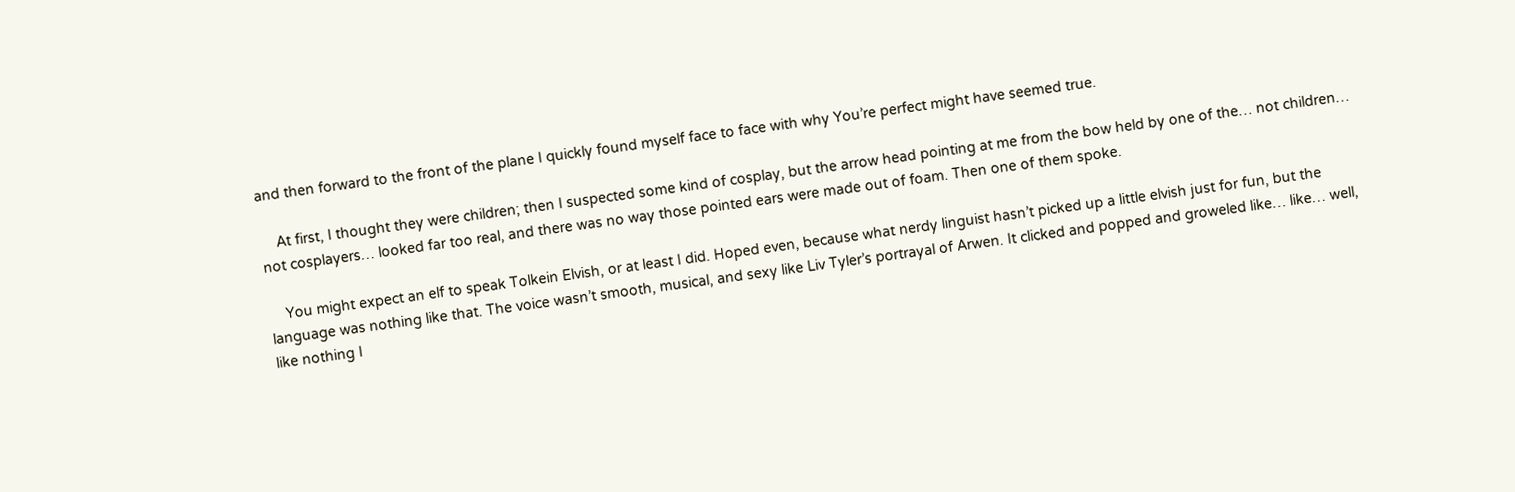and then forward to the front of the plane I quickly found myself face to face with why You’re perfect might have seemed true.

    At first, I thought they were children; then I suspected some kind of cosplay, but the arrow head pointing at me from the bow held by one of the… not children… not cosplayers… looked far too real, and there was no way those pointed ears were made out of foam. Then one of them spoke.

    You might expect an elf to speak Tolkein Elvish, or at least I did. Hoped even, because what nerdy linguist hasn’t picked up a little elvish just for fun, but the language was nothing like that. The voice wasn’t smooth, musical, and sexy like Liv Tyler’s portrayal of Arwen. It clicked and popped and groweled like… like… well, like nothing I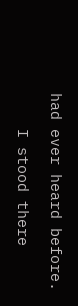had ever heard before.

    I stood there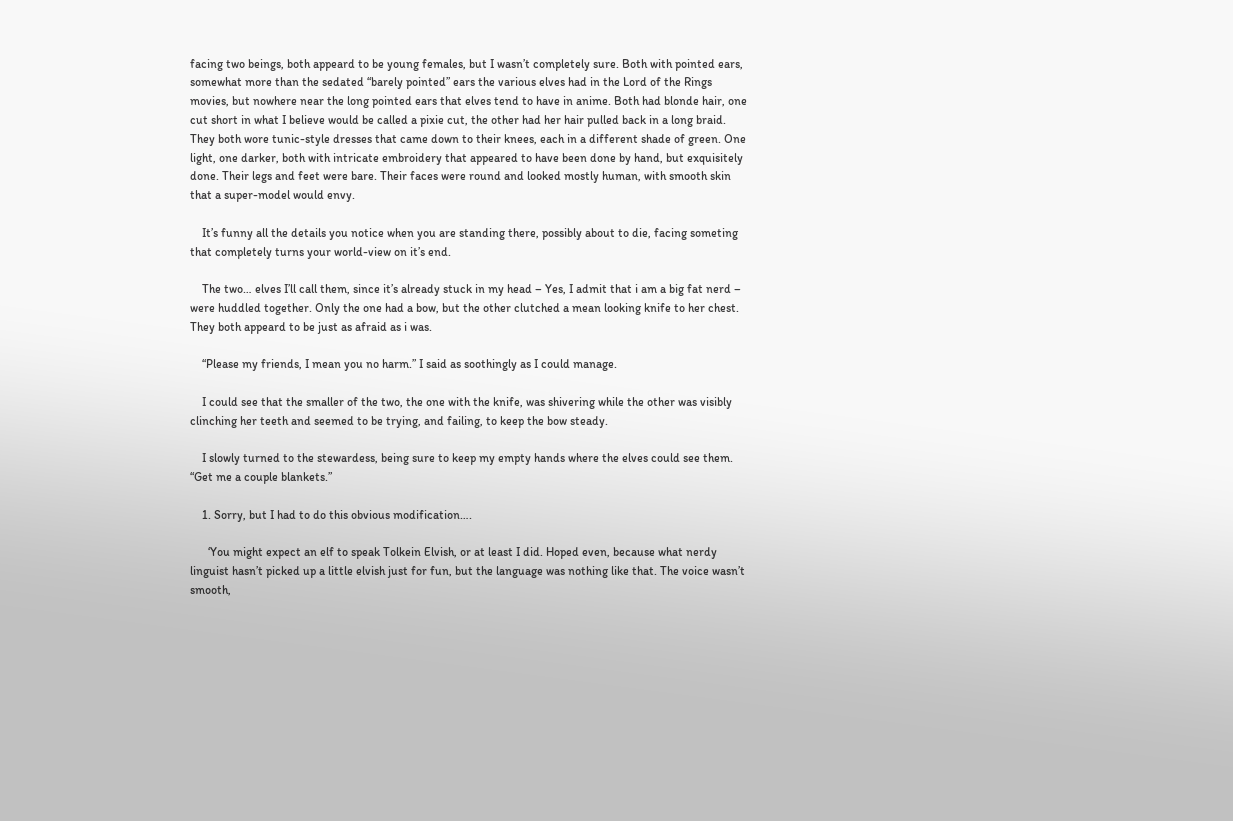facing two beings, both appeard to be young females, but I wasn’t completely sure. Both with pointed ears, somewhat more than the sedated “barely pointed” ears the various elves had in the Lord of the Rings movies, but nowhere near the long pointed ears that elves tend to have in anime. Both had blonde hair, one cut short in what I believe would be called a pixie cut, the other had her hair pulled back in a long braid. They both wore tunic-style dresses that came down to their knees, each in a different shade of green. One light, one darker, both with intricate embroidery that appeared to have been done by hand, but exquisitely done. Their legs and feet were bare. Their faces were round and looked mostly human, with smooth skin that a super-model would envy.

    It’s funny all the details you notice when you are standing there, possibly about to die, facing someting that completely turns your world-view on it’s end.

    The two… elves I’ll call them, since it’s already stuck in my head – Yes, I admit that i am a big fat nerd – were huddled together. Only the one had a bow, but the other clutched a mean looking knife to her chest. They both appeard to be just as afraid as i was.

    “Please my friends, I mean you no harm.” I said as soothingly as I could manage.

    I could see that the smaller of the two, the one with the knife, was shivering while the other was visibly clinching her teeth and seemed to be trying, and failing, to keep the bow steady.

    I slowly turned to the stewardess, being sure to keep my empty hands where the elves could see them. “Get me a couple blankets.”

    1. Sorry, but I had to do this obvious modification….

      ‘You might expect an elf to speak Tolkein Elvish, or at least I did. Hoped even, because what nerdy linguist hasn’t picked up a little elvish just for fun, but the language was nothing like that. The voice wasn’t smooth,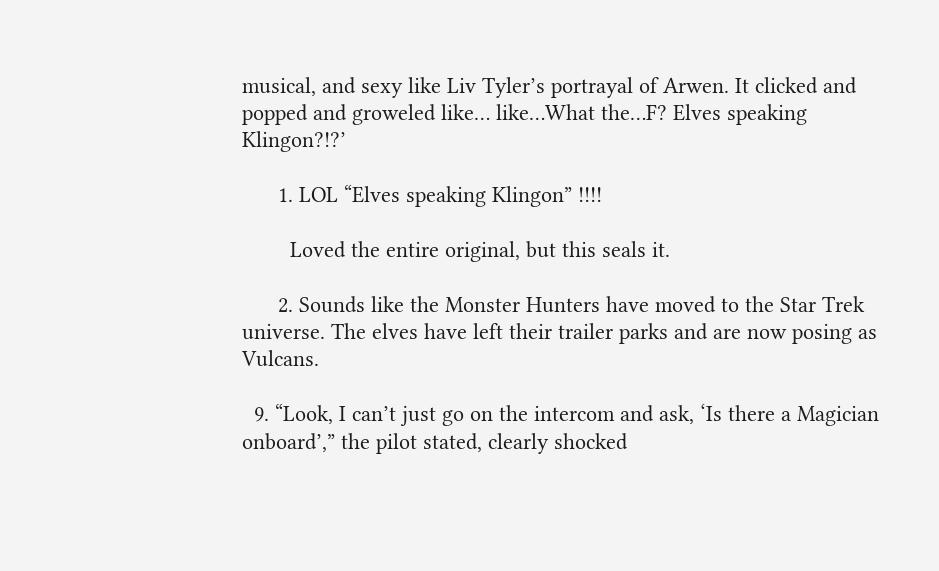musical, and sexy like Liv Tyler’s portrayal of Arwen. It clicked and popped and groweled like… like…What the…F? Elves speaking Klingon?!?’

      1. LOL “Elves speaking Klingon” !!!!

        Loved the entire original, but this seals it.

      2. Sounds like the Monster Hunters have moved to the Star Trek universe. The elves have left their trailer parks and are now posing as Vulcans.

  9. “Look, I can’t just go on the intercom and ask, ‘Is there a Magician onboard’,” the pilot stated, clearly shocked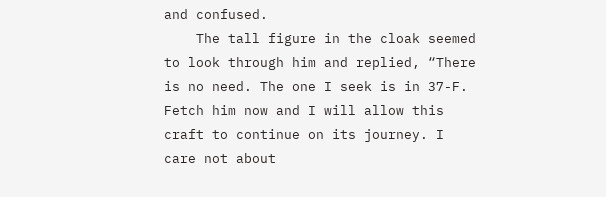and confused.
    The tall figure in the cloak seemed to look through him and replied, “There is no need. The one I seek is in 37-F. Fetch him now and I will allow this craft to continue on its journey. I care not about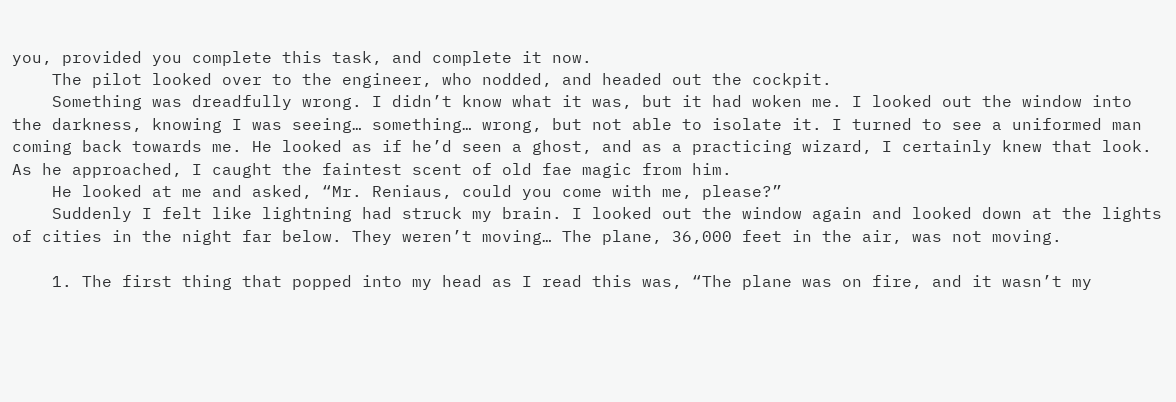you, provided you complete this task, and complete it now.
    The pilot looked over to the engineer, who nodded, and headed out the cockpit.
    Something was dreadfully wrong. I didn’t know what it was, but it had woken me. I looked out the window into the darkness, knowing I was seeing… something… wrong, but not able to isolate it. I turned to see a uniformed man coming back towards me. He looked as if he’d seen a ghost, and as a practicing wizard, I certainly knew that look. As he approached, I caught the faintest scent of old fae magic from him.
    He looked at me and asked, “Mr. Reniaus, could you come with me, please?”
    Suddenly I felt like lightning had struck my brain. I looked out the window again and looked down at the lights of cities in the night far below. They weren’t moving… The plane, 36,000 feet in the air, was not moving.

    1. The first thing that popped into my head as I read this was, “The plane was on fire, and it wasn’t my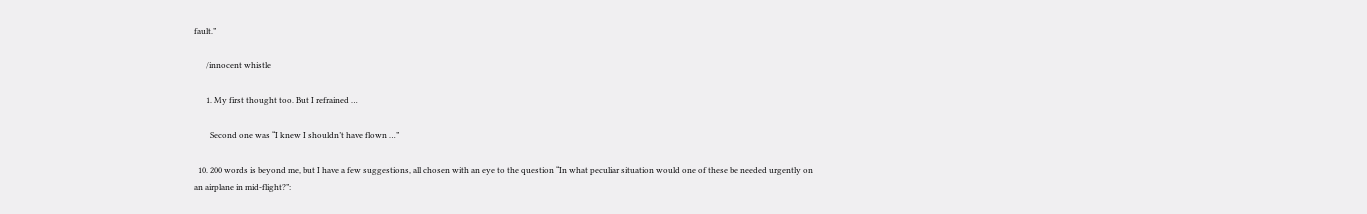fault.”

      /innocent whistle

      1. My first thought too. But I refrained …

        Second one was “I knew I shouldn’t have flown …”

  10. 200 words is beyond me, but I have a few suggestions, all chosen with an eye to the question “In what peculiar situation would one of these be needed urgently on an airplane in mid-flight?”: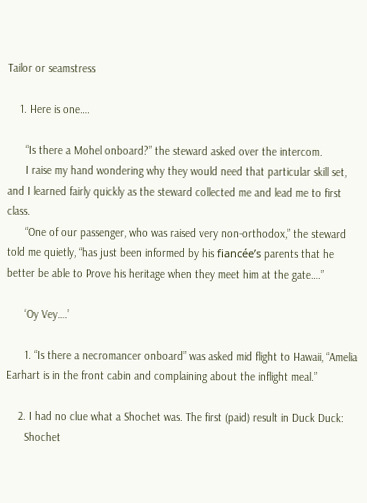Tailor or seamstress

    1. Here is one….

      “Is there a Mohel onboard?” the steward asked over the intercom.
      I raise my hand wondering why they would need that particular skill set, and I learned fairly quickly as the steward collected me and lead me to first class.
      “One of our passenger, who was raised very non-orthodox,” the steward told me quietly, “has just been informed by his fiancée’s parents that he better be able to Prove his heritage when they meet him at the gate….”

      ‘Oy Vey….’

      1. “Is there a necromancer onboard” was asked mid flight to Hawaii, “Amelia Earhart is in the front cabin and complaining about the inflight meal.”

    2. I had no clue what a Shochet was. The first (paid) result in Duck Duck:
      Shochet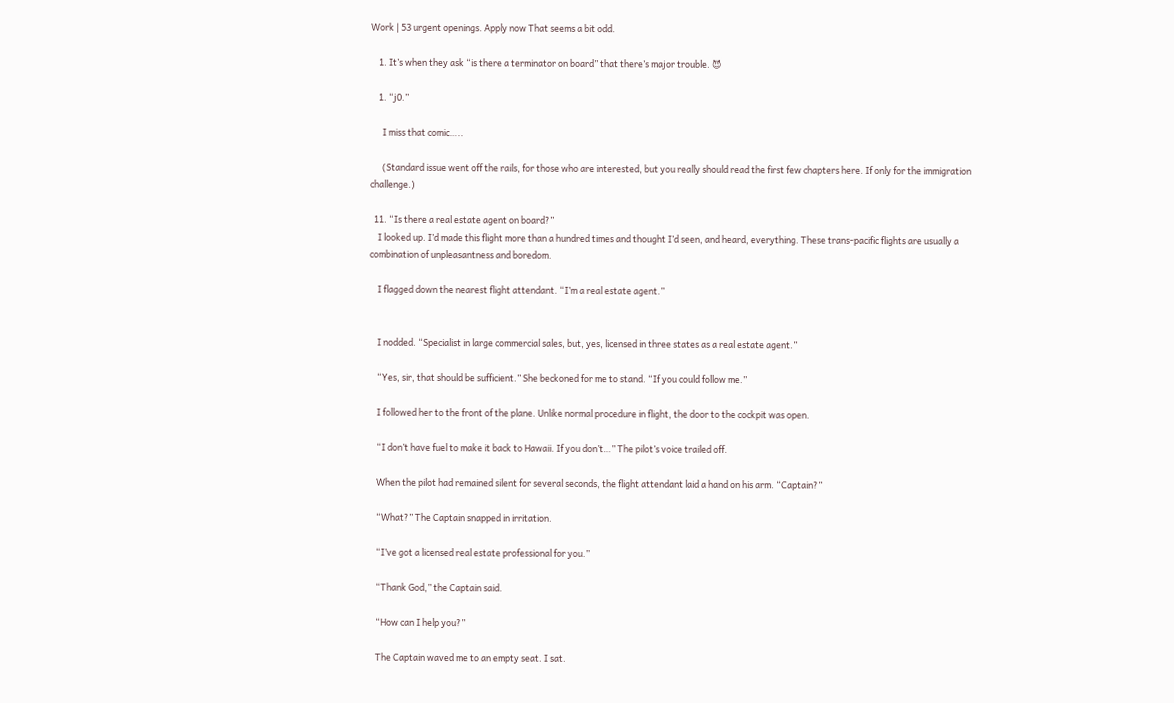Work | 53 urgent openings. Apply now That seems a bit odd.

    1. It’s when they ask “is there a terminator on board” that there’s major trouble. 😈

    1. “j0.”

      I miss that comic…..

      (Standard issue went off the rails, for those who are interested, but you really should read the first few chapters here. If only for the immigration challenge.)

  11. “Is there a real estate agent on board?”
    I looked up. I’d made this flight more than a hundred times and thought I’d seen, and heard, everything. These trans-pacific flights are usually a combination of unpleasantness and boredom.

    I flagged down the nearest flight attendant. “I’m a real estate agent.”


    I nodded. “Specialist in large commercial sales, but, yes, licensed in three states as a real estate agent.”

    “Yes, sir, that should be sufficient.” She beckoned for me to stand. “If you could follow me.”

    I followed her to the front of the plane. Unlike normal procedure in flight, the door to the cockpit was open.

    “I don’t have fuel to make it back to Hawaii. If you don’t…” The pilot’s voice trailed off.

    When the pilot had remained silent for several seconds, the flight attendant laid a hand on his arm. “Captain?”

    “What?” The Captain snapped in irritation.

    “I’ve got a licensed real estate professional for you.”

    “Thank God,” the Captain said.

    “How can I help you?”

    The Captain waved me to an empty seat. I sat.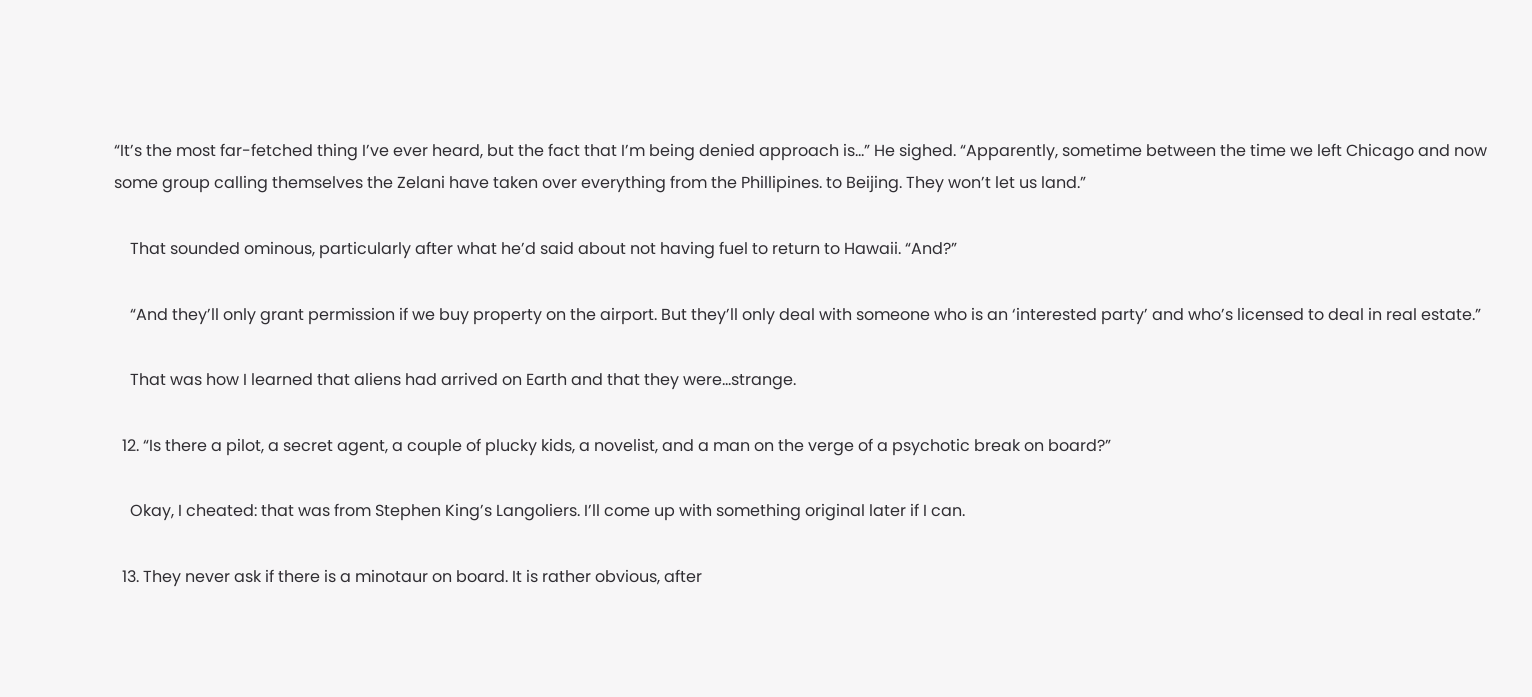“It’s the most far-fetched thing I’ve ever heard, but the fact that I’m being denied approach is…” He sighed. “Apparently, sometime between the time we left Chicago and now some group calling themselves the Zelani have taken over everything from the Phillipines. to Beijing. They won’t let us land.”

    That sounded ominous, particularly after what he’d said about not having fuel to return to Hawaii. “And?”

    “And they’ll only grant permission if we buy property on the airport. But they’ll only deal with someone who is an ‘interested party’ and who’s licensed to deal in real estate.”

    That was how I learned that aliens had arrived on Earth and that they were…strange.

  12. “Is there a pilot, a secret agent, a couple of plucky kids, a novelist, and a man on the verge of a psychotic break on board?”

    Okay, I cheated: that was from Stephen King’s Langoliers. I’ll come up with something original later if I can.

  13. They never ask if there is a minotaur on board. It is rather obvious, after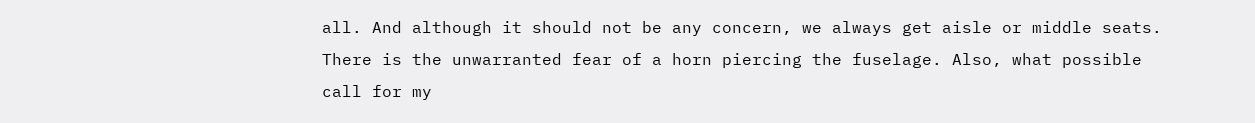all. And although it should not be any concern, we always get aisle or middle seats. There is the unwarranted fear of a horn piercing the fuselage. Also, what possible call for my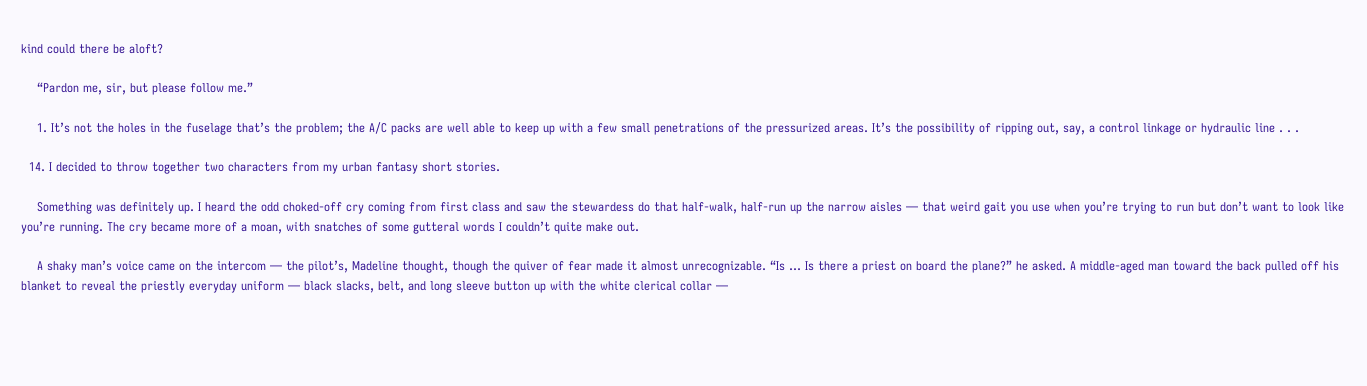kind could there be aloft?

    “Pardon me, sir, but please follow me.”

    1. It’s not the holes in the fuselage that’s the problem; the A/C packs are well able to keep up with a few small penetrations of the pressurized areas. It’s the possibility of ripping out, say, a control linkage or hydraulic line . . .

  14. I decided to throw together two characters from my urban fantasy short stories.

    Something was definitely up. I heard the odd choked-off cry coming from first class and saw the stewardess do that half-walk, half-run up the narrow aisles — that weird gait you use when you’re trying to run but don’t want to look like you’re running. The cry became more of a moan, with snatches of some gutteral words I couldn’t quite make out.

    A shaky man’s voice came on the intercom — the pilot’s, Madeline thought, though the quiver of fear made it almost unrecognizable. “Is … Is there a priest on board the plane?” he asked. A middle-aged man toward the back pulled off his blanket to reveal the priestly everyday uniform — black slacks, belt, and long sleeve button up with the white clerical collar —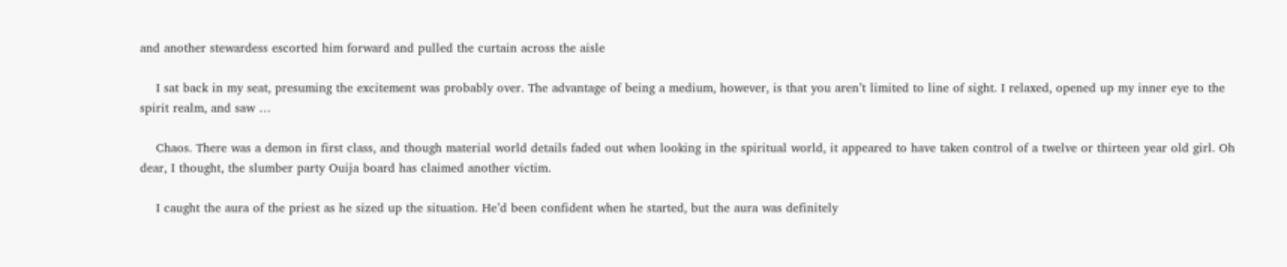and another stewardess escorted him forward and pulled the curtain across the aisle

    I sat back in my seat, presuming the excitement was probably over. The advantage of being a medium, however, is that you aren’t limited to line of sight. I relaxed, opened up my inner eye to the spirit realm, and saw …

    Chaos. There was a demon in first class, and though material world details faded out when looking in the spiritual world, it appeared to have taken control of a twelve or thirteen year old girl. Oh dear, I thought, the slumber party Ouija board has claimed another victim.

    I caught the aura of the priest as he sized up the situation. He’d been confident when he started, but the aura was definitely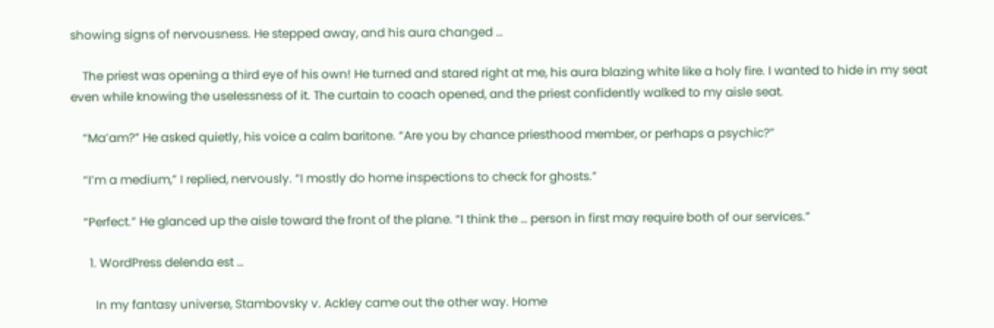showing signs of nervousness. He stepped away, and his aura changed …

    The priest was opening a third eye of his own! He turned and stared right at me, his aura blazing white like a holy fire. I wanted to hide in my seat even while knowing the uselessness of it. The curtain to coach opened, and the priest confidently walked to my aisle seat.

    “Ma’am?” He asked quietly, his voice a calm baritone. “Are you by chance priesthood member, or perhaps a psychic?”

    “I’m a medium,” I replied, nervously. “I mostly do home inspections to check for ghosts.”

    “Perfect.” He glanced up the aisle toward the front of the plane. “I think the … person in first may require both of our services.”

      1. WordPress delenda est …

        In my fantasy universe, Stambovsky v. Ackley came out the other way. Home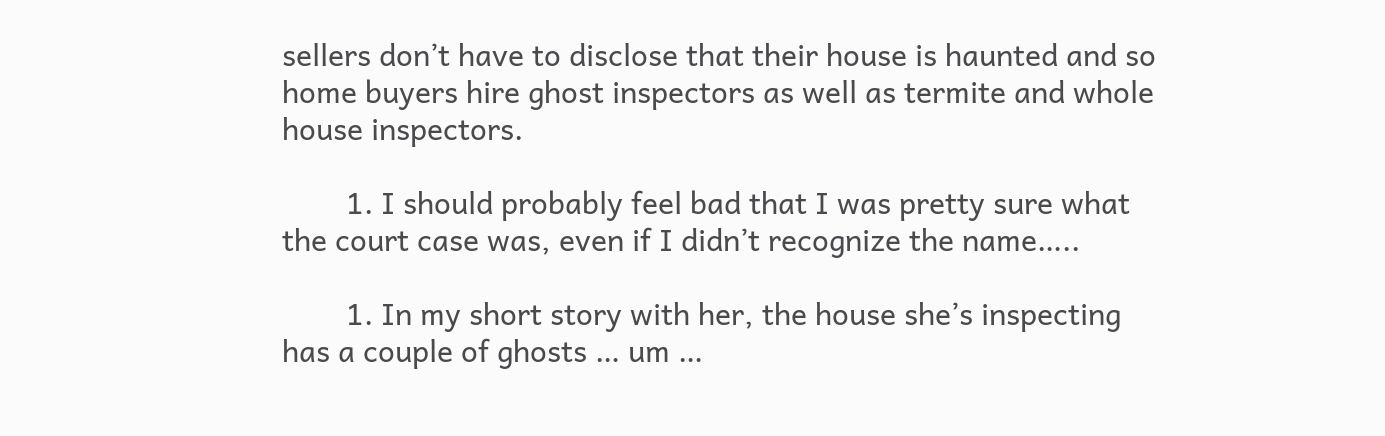sellers don’t have to disclose that their house is haunted and so home buyers hire ghost inspectors as well as termite and whole house inspectors.

        1. I should probably feel bad that I was pretty sure what the court case was, even if I didn’t recognize the name…..

        1. In my short story with her, the house she’s inspecting has a couple of ghosts … um …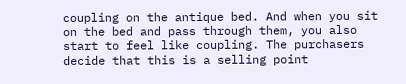coupling on the antique bed. And when you sit on the bed and pass through them, you also start to feel like coupling. The purchasers decide that this is a selling point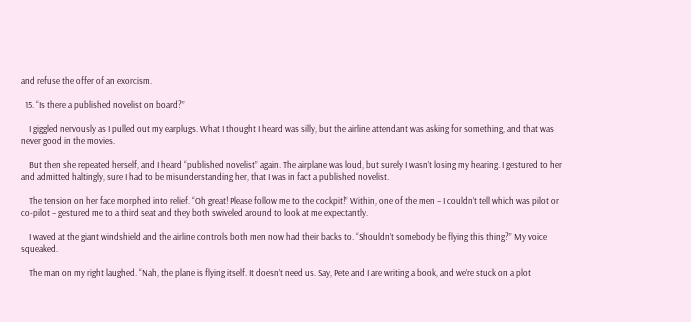and refuse the offer of an exorcism.

  15. “Is there a published novelist on board?”

    I giggled nervously as I pulled out my earplugs. What I thought I heard was silly, but the airline attendant was asking for something, and that was never good in the movies.

    But then she repeated herself, and I heard “published novelist” again. The airplane was loud, but surely I wasn’t losing my hearing. I gestured to her and admitted haltingly, sure I had to be misunderstanding her, that I was in fact a published novelist.

    The tension on her face morphed into relief. “Oh great! Please follow me to the cockpit!” Within, one of the men – I couldn’t tell which was pilot or co-pilot – gestured me to a third seat and they both swiveled around to look at me expectantly.

    I waved at the giant windshield and the airline controls both men now had their backs to. “Shouldn’t somebody be flying this thing?” My voice squeaked.

    The man on my right laughed. “Nah, the plane is flying itself. It doesn’t need us. Say, Pete and I are writing a book, and we’re stuck on a plot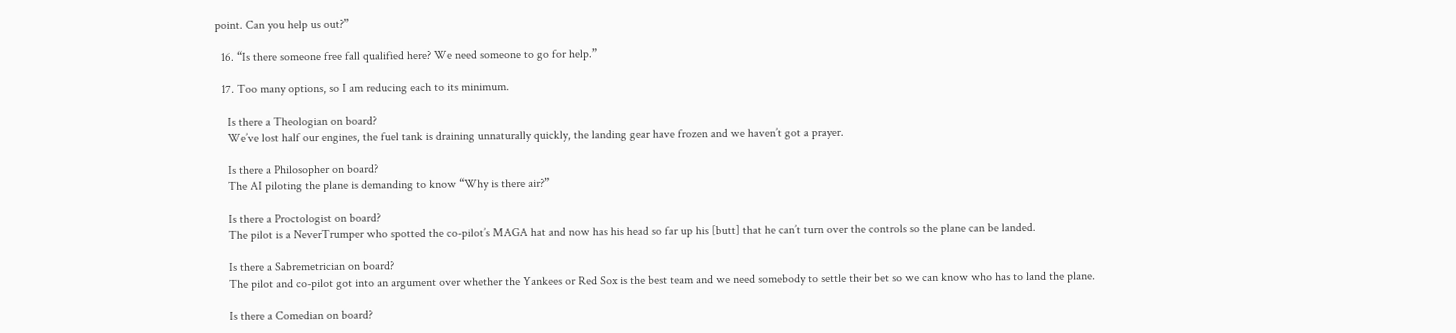point. Can you help us out?”

  16. “Is there someone free fall qualified here? We need someone to go for help.”

  17. Too many options, so I am reducing each to its minimum.

    Is there a Theologian on board?
    We’ve lost half our engines, the fuel tank is draining unnaturally quickly, the landing gear have frozen and we haven’t got a prayer.

    Is there a Philosopher on board?
    The AI piloting the plane is demanding to know “Why is there air?”

    Is there a Proctologist on board?
    The pilot is a NeverTrumper who spotted the co-pilot’s MAGA hat and now has his head so far up his [butt] that he can’t turn over the controls so the plane can be landed.

    Is there a Sabremetrician on board?
    The pilot and co-pilot got into an argument over whether the Yankees or Red Sox is the best team and we need somebody to settle their bet so we can know who has to land the plane.

    Is there a Comedian on board?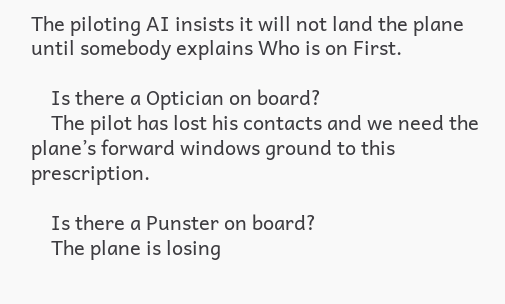The piloting AI insists it will not land the plane until somebody explains Who is on First.

    Is there a Optician on board?
    The pilot has lost his contacts and we need the plane’s forward windows ground to this prescription.

    Is there a Punster on board?
    The plane is losing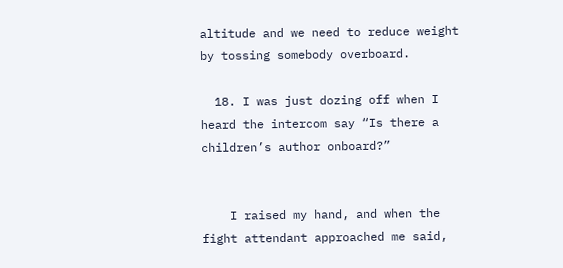altitude and we need to reduce weight by tossing somebody overboard.

  18. I was just dozing off when I heard the intercom say “Is there a children’s author onboard?”


    I raised my hand, and when the fight attendant approached me said,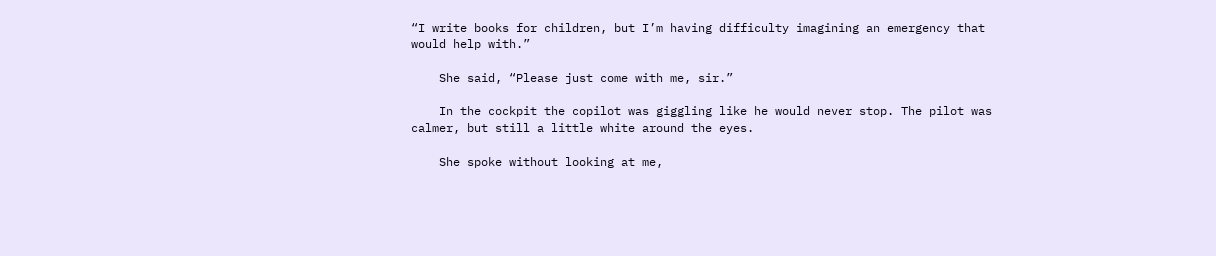“I write books for children, but I’m having difficulty imagining an emergency that would help with.”

    She said, “Please just come with me, sir.”

    In the cockpit the copilot was giggling like he would never stop. The pilot was calmer, but still a little white around the eyes.

    She spoke without looking at me,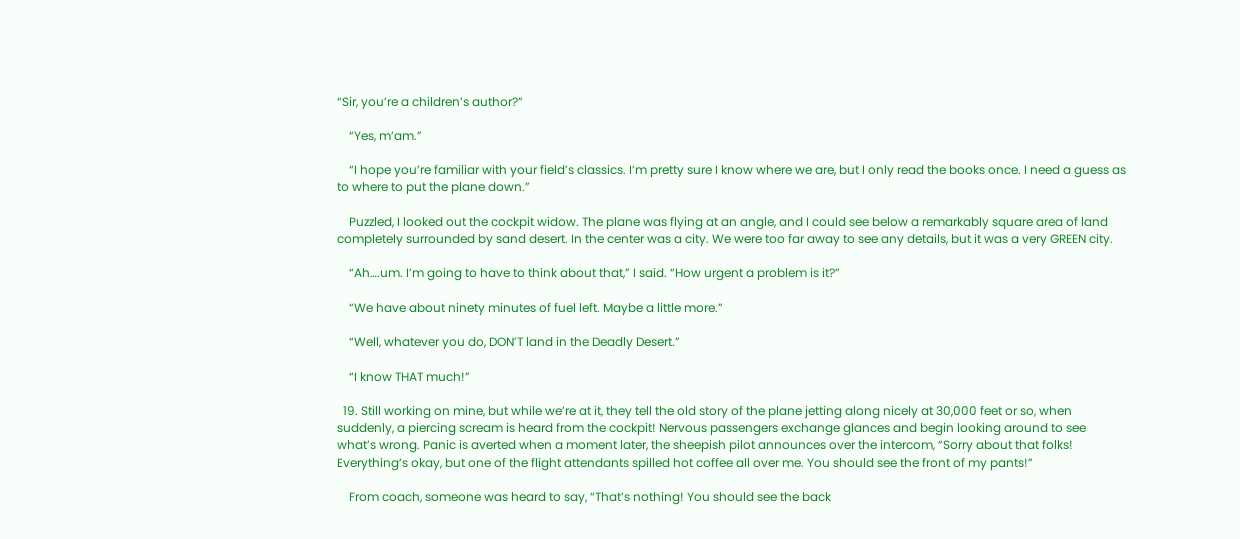“Sir, you’re a children’s author?”

    “Yes, m’am.”

    “I hope you’re familiar with your field’s classics. I’m pretty sure I know where we are, but I only read the books once. I need a guess as to where to put the plane down.”

    Puzzled, I looked out the cockpit widow. The plane was flying at an angle, and I could see below a remarkably square area of land completely surrounded by sand desert. In the center was a city. We were too far away to see any details, but it was a very GREEN city.

    “Ah….um. I’m going to have to think about that,” I said. “How urgent a problem is it?”

    “We have about ninety minutes of fuel left. Maybe a little more.”

    “Well, whatever you do, DON’T land in the Deadly Desert.”

    “I know THAT much!”

  19. Still working on mine, but while we’re at it, they tell the old story of the plane jetting along nicely at 30,000 feet or so, when suddenly, a piercing scream is heard from the cockpit! Nervous passengers exchange glances and begin looking around to see what’s wrong. Panic is averted when a moment later, the sheepish pilot announces over the intercom, “Sorry about that folks! Everything’s okay, but one of the flight attendants spilled hot coffee all over me. You should see the front of my pants!”

    From coach, someone was heard to say, “That’s nothing! You should see the back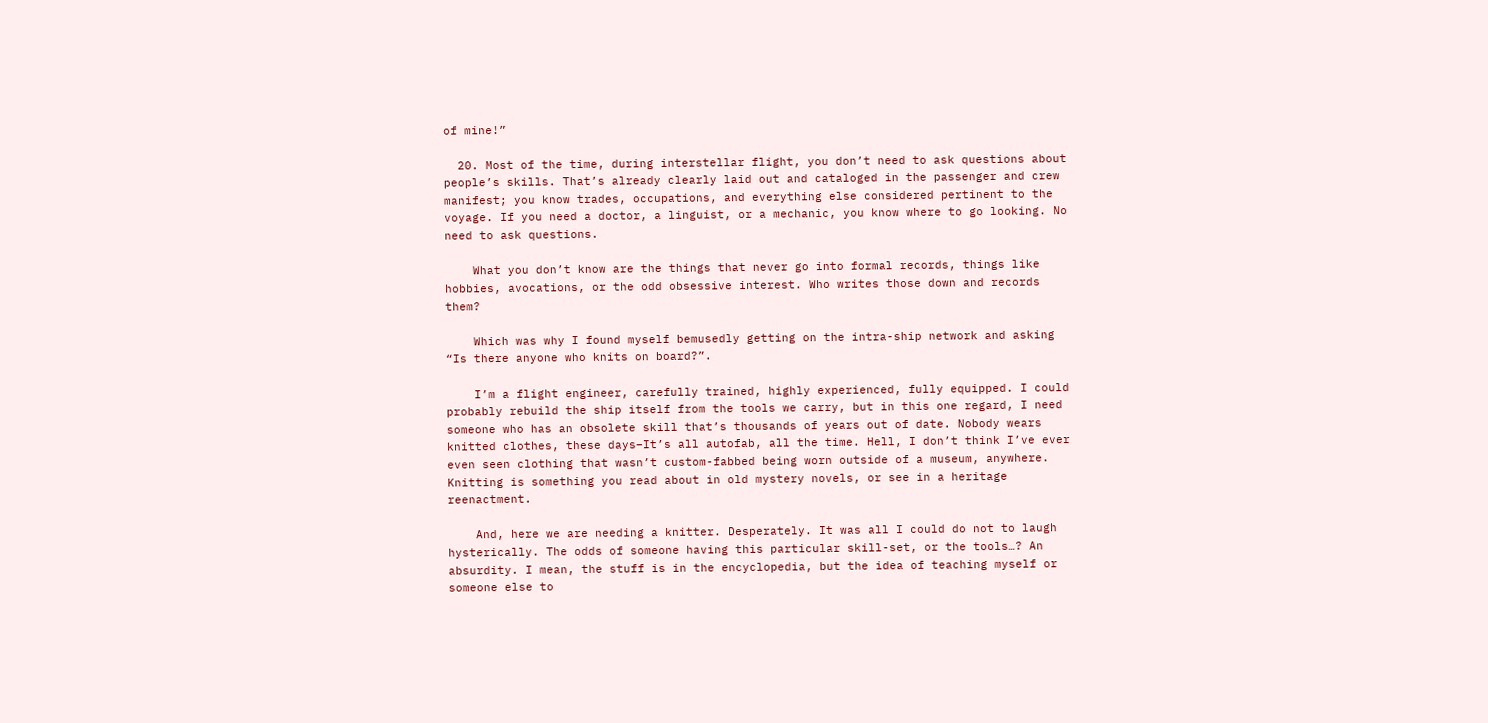of mine!”

  20. Most of the time, during interstellar flight, you don’t need to ask questions about people’s skills. That’s already clearly laid out and cataloged in the passenger and crew manifest; you know trades, occupations, and everything else considered pertinent to the voyage. If you need a doctor, a linguist, or a mechanic, you know where to go looking. No need to ask questions.

    What you don’t know are the things that never go into formal records, things like hobbies, avocations, or the odd obsessive interest. Who writes those down and records them?

    Which was why I found myself bemusedly getting on the intra-ship network and asking “Is there anyone who knits on board?”.

    I’m a flight engineer, carefully trained, highly experienced, fully equipped. I could probably rebuild the ship itself from the tools we carry, but in this one regard, I need someone who has an obsolete skill that’s thousands of years out of date. Nobody wears knitted clothes, these days–It’s all autofab, all the time. Hell, I don’t think I’ve ever even seen clothing that wasn’t custom-fabbed being worn outside of a museum, anywhere. Knitting is something you read about in old mystery novels, or see in a heritage reenactment.

    And, here we are needing a knitter. Desperately. It was all I could do not to laugh hysterically. The odds of someone having this particular skill-set, or the tools…? An absurdity. I mean, the stuff is in the encyclopedia, but the idea of teaching myself or someone else to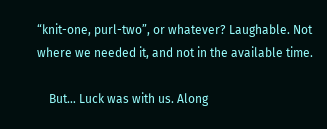“knit-one, purl-two”, or whatever? Laughable. Not where we needed it, and not in the available time.

    But… Luck was with us. Along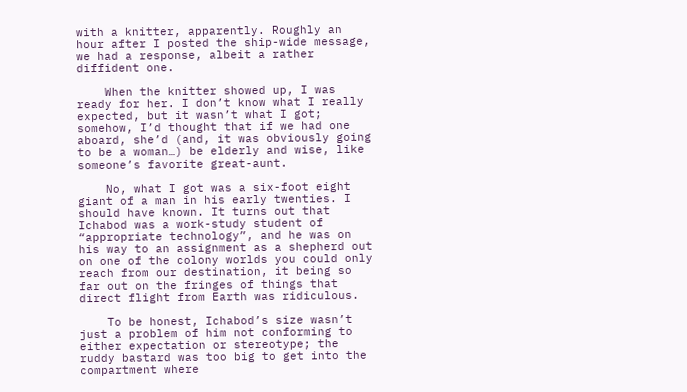with a knitter, apparently. Roughly an hour after I posted the ship-wide message, we had a response, albeit a rather diffident one.

    When the knitter showed up, I was ready for her. I don’t know what I really expected, but it wasn’t what I got; somehow, I’d thought that if we had one aboard, she’d (and, it was obviously going to be a woman…) be elderly and wise, like someone’s favorite great-aunt.

    No, what I got was a six-foot eight giant of a man in his early twenties. I should have known. It turns out that Ichabod was a work-study student of “appropriate technology”, and he was on his way to an assignment as a shepherd out on one of the colony worlds you could only reach from our destination, it being so far out on the fringes of things that direct flight from Earth was ridiculous.

    To be honest, Ichabod’s size wasn’t just a problem of him not conforming to either expectation or stereotype; the ruddy bastard was too big to get into the compartment where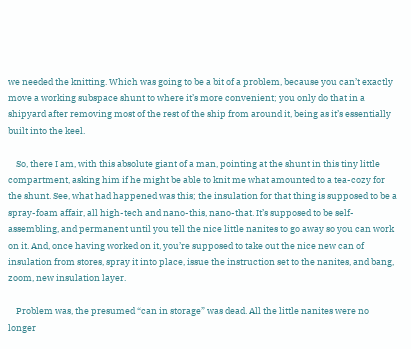we needed the knitting. Which was going to be a bit of a problem, because you can’t exactly move a working subspace shunt to where it’s more convenient; you only do that in a shipyard after removing most of the rest of the ship from around it, being as it’s essentially built into the keel.

    So, there I am, with this absolute giant of a man, pointing at the shunt in this tiny little compartment, asking him if he might be able to knit me what amounted to a tea-cozy for the shunt. See, what had happened was this; the insulation for that thing is supposed to be a spray-foam affair, all high-tech and nano-this, nano-that. It’s supposed to be self-assembling, and permanent until you tell the nice little nanites to go away so you can work on it. And, once having worked on it, you’re supposed to take out the nice new can of insulation from stores, spray it into place, issue the instruction set to the nanites, and bang, zoom, new insulation layer.

    Problem was, the presumed “can in storage” was dead. All the little nanites were no longer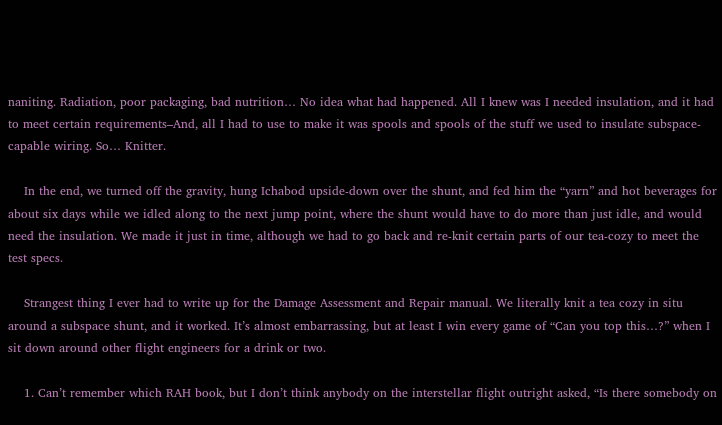naniting. Radiation, poor packaging, bad nutrition… No idea what had happened. All I knew was I needed insulation, and it had to meet certain requirements–And, all I had to use to make it was spools and spools of the stuff we used to insulate subspace-capable wiring. So… Knitter.

    In the end, we turned off the gravity, hung Ichabod upside-down over the shunt, and fed him the “yarn” and hot beverages for about six days while we idled along to the next jump point, where the shunt would have to do more than just idle, and would need the insulation. We made it just in time, although we had to go back and re-knit certain parts of our tea-cozy to meet the test specs.

    Strangest thing I ever had to write up for the Damage Assessment and Repair manual. We literally knit a tea cozy in situ around a subspace shunt, and it worked. It’s almost embarrassing, but at least I win every game of “Can you top this…?” when I sit down around other flight engineers for a drink or two.

    1. Can’t remember which RAH book, but I don’t think anybody on the interstellar flight outright asked, “Is there somebody on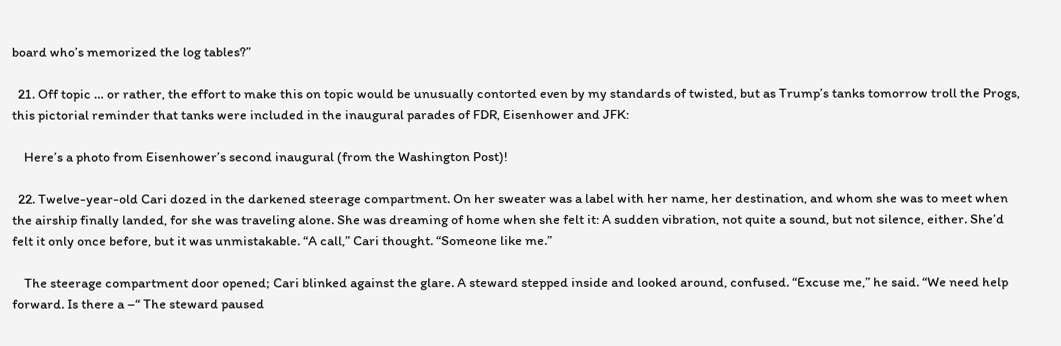board who’s memorized the log tables?”

  21. Off topic … or rather, the effort to make this on topic would be unusually contorted even by my standards of twisted, but as Trump’s tanks tomorrow troll the Progs, this pictorial reminder that tanks were included in the inaugural parades of FDR, Eisenhower and JFK:

    Here’s a photo from Eisenhower’s second inaugural (from the Washington Post)!

  22. Twelve-year-old Cari dozed in the darkened steerage compartment. On her sweater was a label with her name, her destination, and whom she was to meet when the airship finally landed, for she was traveling alone. She was dreaming of home when she felt it: A sudden vibration, not quite a sound, but not silence, either. She’d felt it only once before, but it was unmistakable. “A call,” Cari thought. “Someone like me.”

    The steerage compartment door opened; Cari blinked against the glare. A steward stepped inside and looked around, confused. “Excuse me,” he said. “We need help forward. Is there a –“ The steward paused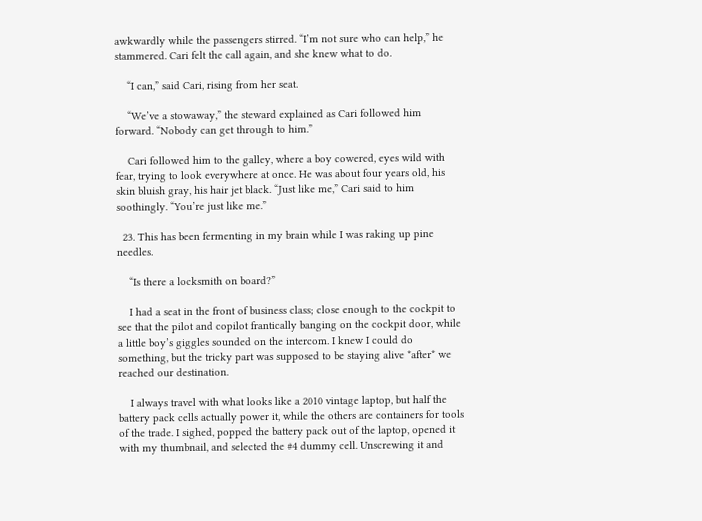awkwardly while the passengers stirred. “I’m not sure who can help,” he stammered. Cari felt the call again, and she knew what to do.

    “I can,” said Cari, rising from her seat.

    “We’ve a stowaway,” the steward explained as Cari followed him forward. “Nobody can get through to him.”

    Cari followed him to the galley, where a boy cowered, eyes wild with fear, trying to look everywhere at once. He was about four years old, his skin bluish gray, his hair jet black. “Just like me,” Cari said to him soothingly. “You’re just like me.”

  23. This has been fermenting in my brain while I was raking up pine needles.

    “Is there a locksmith on board?”

    I had a seat in the front of business class; close enough to the cockpit to see that the pilot and copilot frantically banging on the cockpit door, while a little boy’s giggles sounded on the intercom. I knew I could do something, but the tricky part was supposed to be staying alive *after* we reached our destination.

    I always travel with what looks like a 2010 vintage laptop, but half the battery pack cells actually power it, while the others are containers for tools of the trade. I sighed, popped the battery pack out of the laptop, opened it with my thumbnail, and selected the #4 dummy cell. Unscrewing it and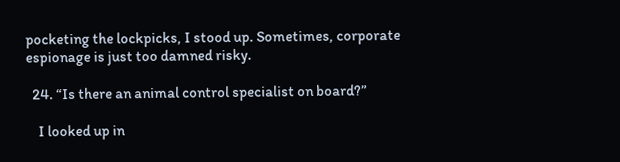pocketing the lockpicks, I stood up. Sometimes, corporate espionage is just too damned risky.

  24. “Is there an animal control specialist on board?”

    I looked up in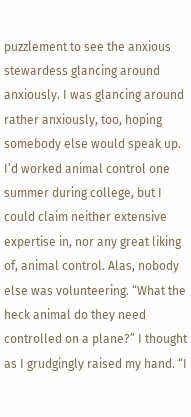puzzlement to see the anxious stewardess glancing around anxiously. I was glancing around rather anxiously, too, hoping somebody else would speak up. I’d worked animal control one summer during college, but I could claim neither extensive expertise in, nor any great liking of, animal control. Alas, nobody else was volunteering. “What the heck animal do they need controlled on a plane?” I thought as I grudgingly raised my hand. “I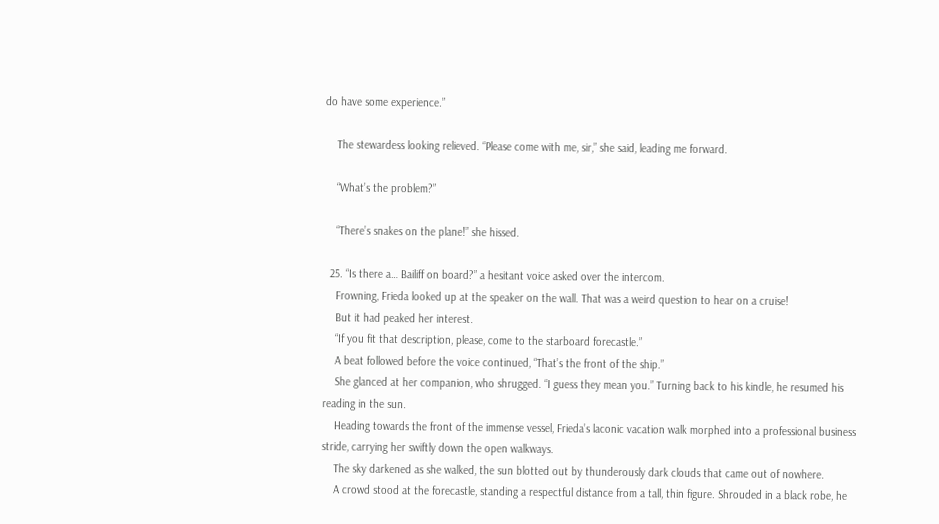do have some experience.”

    The stewardess looking relieved. “Please come with me, sir,” she said, leading me forward.

    “What’s the problem?”

    “There’s snakes on the plane!” she hissed.

  25. “Is there a… Bailiff on board?” a hesitant voice asked over the intercom.
    Frowning, Frieda looked up at the speaker on the wall. That was a weird question to hear on a cruise!
    But it had peaked her interest.
    “If you fit that description, please, come to the starboard forecastle.”
    A beat followed before the voice continued, “That’s the front of the ship.”
    She glanced at her companion, who shrugged. “I guess they mean you.” Turning back to his kindle, he resumed his reading in the sun.
    Heading towards the front of the immense vessel, Frieda’s laconic vacation walk morphed into a professional business stride, carrying her swiftly down the open walkways.
    The sky darkened as she walked, the sun blotted out by thunderously dark clouds that came out of nowhere.
    A crowd stood at the forecastle, standing a respectful distance from a tall, thin figure. Shrouded in a black robe, he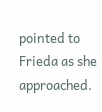pointed to Frieda as she approached.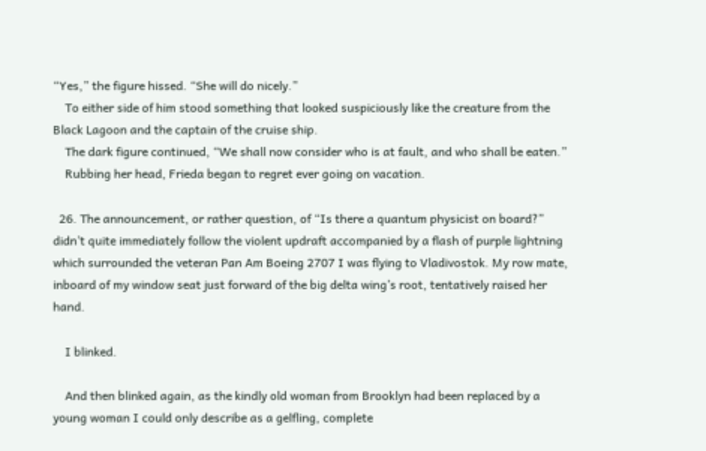“Yes,” the figure hissed. “She will do nicely.”
    To either side of him stood something that looked suspiciously like the creature from the Black Lagoon and the captain of the cruise ship.
    The dark figure continued, “We shall now consider who is at fault, and who shall be eaten.”
    Rubbing her head, Frieda began to regret ever going on vacation.

  26. The announcement, or rather question, of “Is there a quantum physicist on board?” didn’t quite immediately follow the violent updraft accompanied by a flash of purple lightning which surrounded the veteran Pan Am Boeing 2707 I was flying to Vladivostok. My row mate, inboard of my window seat just forward of the big delta wing’s root, tentatively raised her hand.

    I blinked.

    And then blinked again, as the kindly old woman from Brooklyn had been replaced by a young woman I could only describe as a gelfling, complete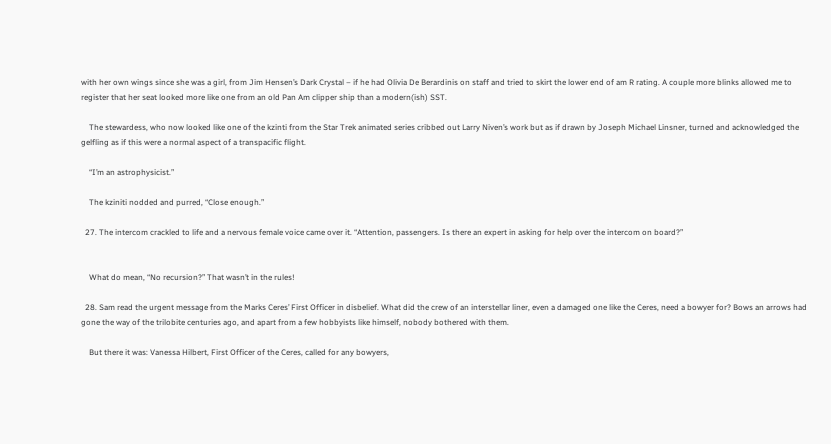with her own wings since she was a girl, from Jim Hensen’s Dark Crystal – if he had Olivia De Berardinis on staff and tried to skirt the lower end of am R rating. A couple more blinks allowed me to register that her seat looked more like one from an old Pan Am clipper ship than a modern(ish) SST.

    The stewardess, who now looked like one of the kzinti from the Star Trek animated series cribbed out Larry Niven’s work but as if drawn by Joseph Michael Linsner, turned and acknowledged the gelfling as if this were a normal aspect of a transpacific flight.

    “I’m an astrophysicist.”

    The kziniti nodded and purred, “Close enough.”

  27. The intercom crackled to life and a nervous female voice came over it. “Attention, passengers. Is there an expert in asking for help over the intercom on board?”


    What do mean, “No recursion?” That wasn’t in the rules!

  28. Sam read the urgent message from the Marks Ceres’ First Officer in disbelief. What did the crew of an interstellar liner, even a damaged one like the Ceres, need a bowyer for? Bows an arrows had gone the way of the trilobite centuries ago, and apart from a few hobbyists like himself, nobody bothered with them.

    But there it was: Vanessa Hilbert, First Officer of the Ceres, called for any bowyers,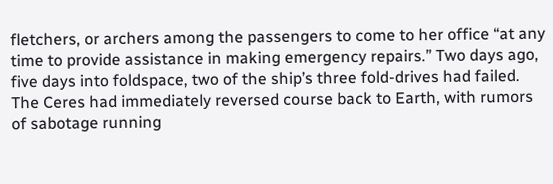fletchers, or archers among the passengers to come to her office “at any time to provide assistance in making emergency repairs.” Two days ago, five days into foldspace, two of the ship’s three fold-drives had failed. The Ceres had immediately reversed course back to Earth, with rumors of sabotage running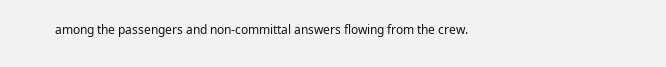among the passengers and non-committal answers flowing from the crew.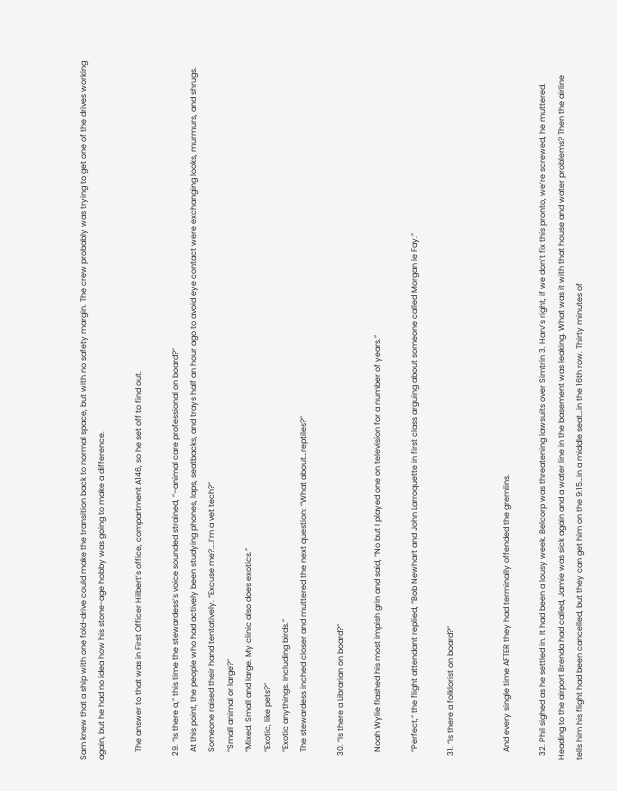Sam knew that a ship with one fold-drive could make the transition back to normal space, but with no safety margin. The crew probably was trying to get one of the drives working again, but he had no idea how his stone-age hobby was going to make a difference.

    The answer to that was in First Officer Hilbert’s office, compartment A146, so he set off to find out.

  29. “Is there a,” this time the stewardess’s voice sounded strained, “–animal care professional on board?”
    At this point, the people who had actively been studying phones, laps, seatbacks, and trays half an hour ago to avoid eye contact were exchanging looks, murmurs, and shrugs.
    Someone raised their hand tentatively. “Excuse me?….I’m a vet tech?”
    “Small animal or large?”
    “Mixed. Small and large. My clinic also does exotics.”
    “Exotic, like pets?”
    “Exotic anythings. Including birds.”
    The stewardess inched closer and muttered the next question: “What about…reptiles?”

  30. “Is there a Librarian on board?”

    Noah Wylie flashed his most impish grin and said, “No but I played one on television for a number of years.”

    “Perfect,” the flight attendant replied, “Bob Newhart and John Larroquette in first class arguing about someone called Morgan le Fay.”

  31. “Is there a folklorist on board?”


    And every single time AFTER they had terminally offended the gremlins.

  32. Phil sighed as he settled in. It had been a lousy week. Belcorp was threatening lawsuits over Simtrin 3. Harv’s right, if we don’t fix this pronto, we’re screwed, he muttered. Heading to the airport Brenda had called, Jamie was sick again and a water line in the basement was leaking. What was it with that house and water problems? Then the airline tells him his flight had been cancelled, but they can get him on the 9:15…in a middle seat…in the 16th row. Thirty minutes of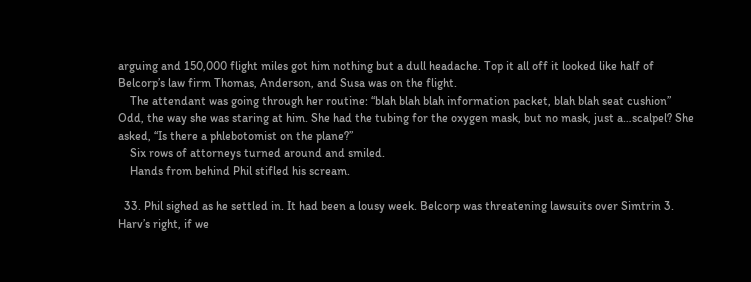arguing and 150,000 flight miles got him nothing but a dull headache. Top it all off it looked like half of Belcorp’s law firm Thomas, Anderson, and Susa was on the flight.
    The attendant was going through her routine: “blah blah blah information packet, blah blah seat cushion” Odd, the way she was staring at him. She had the tubing for the oxygen mask, but no mask, just a…scalpel? She asked, “Is there a phlebotomist on the plane?”
    Six rows of attorneys turned around and smiled.
    Hands from behind Phil stifled his scream.

  33. Phil sighed as he settled in. It had been a lousy week. Belcorp was threatening lawsuits over Simtrin 3. Harv’s right, if we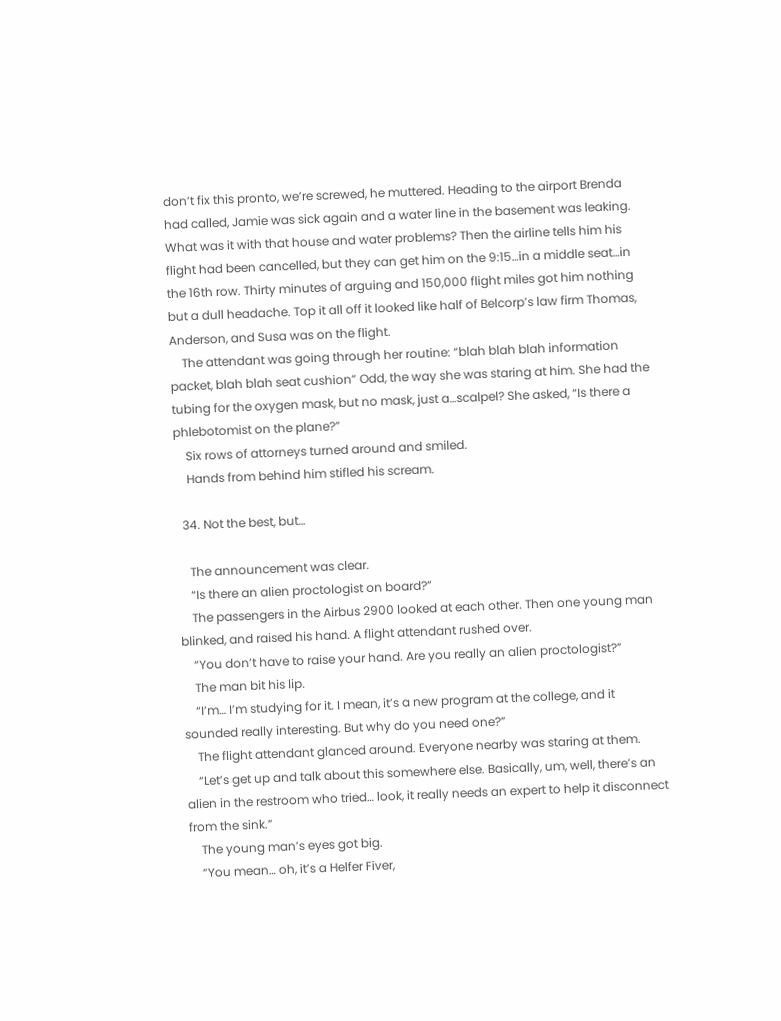don’t fix this pronto, we’re screwed, he muttered. Heading to the airport Brenda had called, Jamie was sick again and a water line in the basement was leaking. What was it with that house and water problems? Then the airline tells him his flight had been cancelled, but they can get him on the 9:15…in a middle seat…in the 16th row. Thirty minutes of arguing and 150,000 flight miles got him nothing but a dull headache. Top it all off it looked like half of Belcorp’s law firm Thomas, Anderson, and Susa was on the flight.
    The attendant was going through her routine: “blah blah blah information packet, blah blah seat cushion” Odd, the way she was staring at him. She had the tubing for the oxygen mask, but no mask, just a…scalpel? She asked, “Is there a phlebotomist on the plane?”
    Six rows of attorneys turned around and smiled.
    Hands from behind him stifled his scream.

  34. Not the best, but…

    The announcement was clear.
    “Is there an alien proctologist on board?”
    The passengers in the Airbus 2900 looked at each other. Then one young man blinked, and raised his hand. A flight attendant rushed over.
    “You don’t have to raise your hand. Are you really an alien proctologist?”
    The man bit his lip.
    “I’m… I’m studying for it. I mean, it’s a new program at the college, and it sounded really interesting. But why do you need one?”
    The flight attendant glanced around. Everyone nearby was staring at them.
    “Let’s get up and talk about this somewhere else. Basically, um, well, there’s an alien in the restroom who tried… look, it really needs an expert to help it disconnect from the sink.”
    The young man’s eyes got big.
    “You mean… oh, it’s a Helfer Fiver,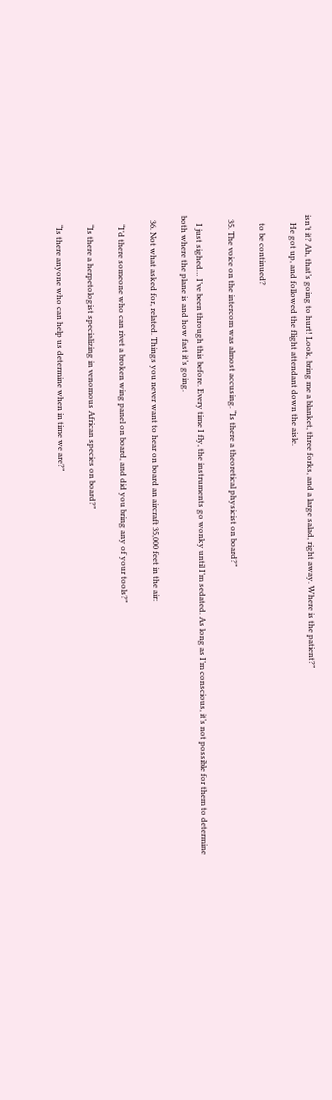isn’t it? Ah, that’s going to hurt! Look, bring me a blanket, three forks, and a large salad, right away. Where is the patient?”
    He got up, and followed the flight attendant down the aisle.

    to be continued?

  35. The voice on the intercom was almost accusing. “Is there a theoretical physicist on board?”

    I just sighed… I’ve been through this before. Every time I fly, the instruments go wonky until I’m sedated. As long as I’m conscious, it’s not possible for them to determine both where the plane is and how fast it’s going.

  36. Not what asked for, related. Things you never want to hear on board an aircraft 35,000 feet in the air:

    “I’d there someone who can rivet a broken wing panel on board, and did you bring any of your tools?”

    “Is there a herpetologist specializing in venomous African species on board?”

    “Is there anyone who can help us determine when in time we are?”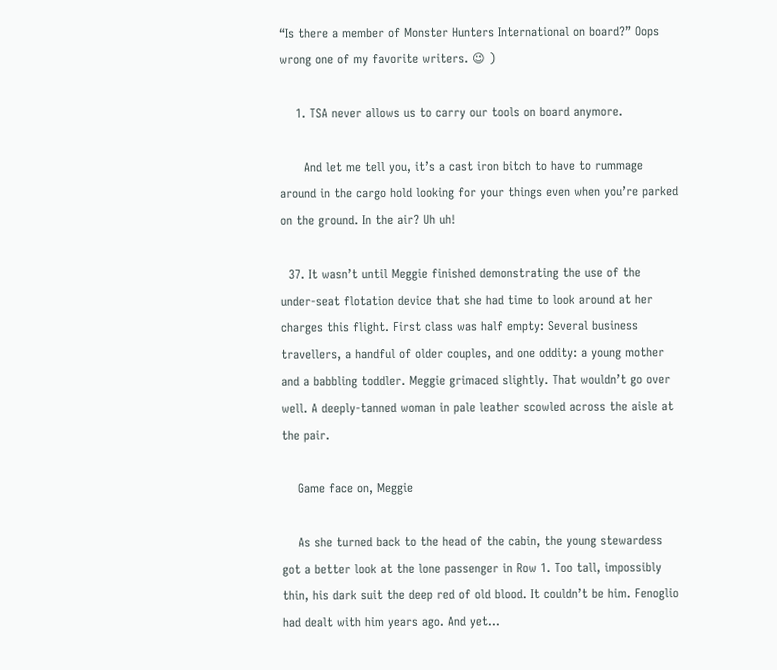“Is there a member of Monster Hunters International on board?” Oops wrong one of my favorite writers. 😉 )

    1. TSA never allows us to carry our tools on board anymore.

      And let me tell you, it’s a cast iron bitch to have to rummage around in the cargo hold looking for your things even when you’re parked on the ground. In the air? Uh uh!

  37. It wasn’t until Meggie finished demonstrating the use of the under-seat flotation device that she had time to look around at her charges this flight. First class was half empty: Several business travellers, a handful of older couples, and one oddity: a young mother and a babbling toddler. Meggie grimaced slightly. That wouldn’t go over well. A deeply-tanned woman in pale leather scowled across the aisle at the pair.

    Game face on, Meggie

    As she turned back to the head of the cabin, the young stewardess got a better look at the lone passenger in Row 1. Too tall, impossibly thin, his dark suit the deep red of old blood. It couldn’t be him. Fenoglio had dealt with him years ago. And yet…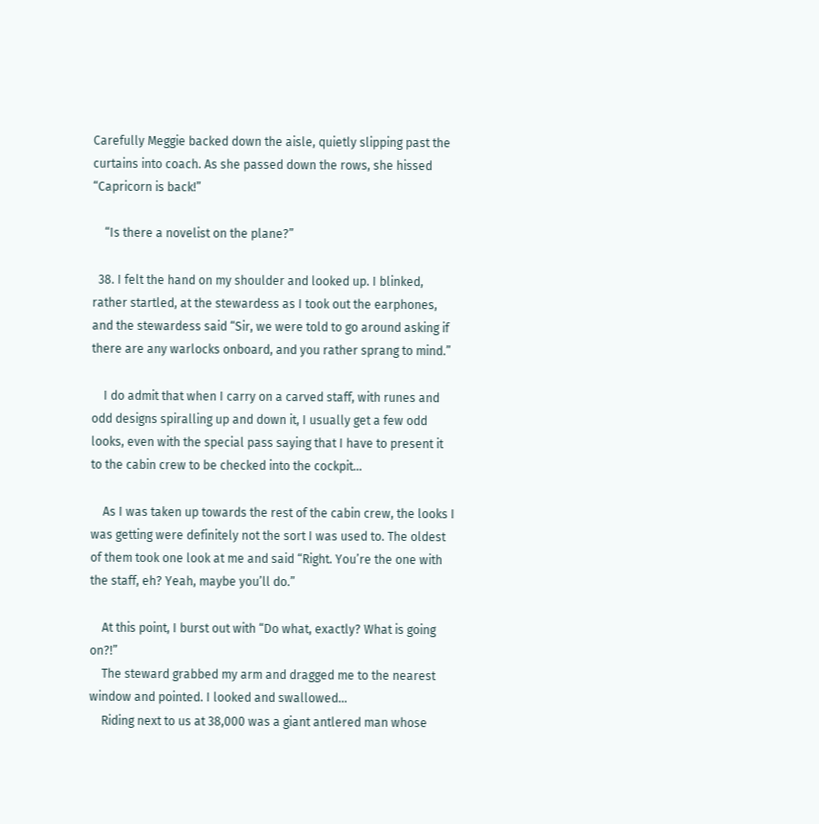Carefully Meggie backed down the aisle, quietly slipping past the curtains into coach. As she passed down the rows, she hissed “Capricorn is back!”

    “Is there a novelist on the plane?”

  38. I felt the hand on my shoulder and looked up. I blinked, rather startled, at the stewardess as I took out the earphones, and the stewardess said “Sir, we were told to go around asking if there are any warlocks onboard, and you rather sprang to mind.”

    I do admit that when I carry on a carved staff, with runes and odd designs spiralling up and down it, I usually get a few odd looks, even with the special pass saying that I have to present it to the cabin crew to be checked into the cockpit…

    As I was taken up towards the rest of the cabin crew, the looks I was getting were definitely not the sort I was used to. The oldest of them took one look at me and said “Right. You’re the one with the staff, eh? Yeah, maybe you’ll do.”

    At this point, I burst out with “Do what, exactly? What is going on?!”
    The steward grabbed my arm and dragged me to the nearest window and pointed. I looked and swallowed…
    Riding next to us at 38,000 was a giant antlered man whose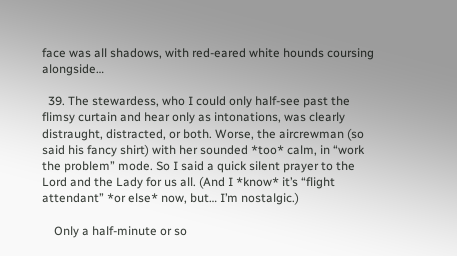face was all shadows, with red-eared white hounds coursing alongside…

  39. The stewardess, who I could only half-see past the flimsy curtain and hear only as intonations, was clearly distraught, distracted, or both. Worse, the aircrewman (so said his fancy shirt) with her sounded *too* calm, in “work the problem” mode. So I said a quick silent prayer to the Lord and the Lady for us all. (And I *know* it’s “flight attendant” *or else* now, but… I’m nostalgic.)

    Only a half-minute or so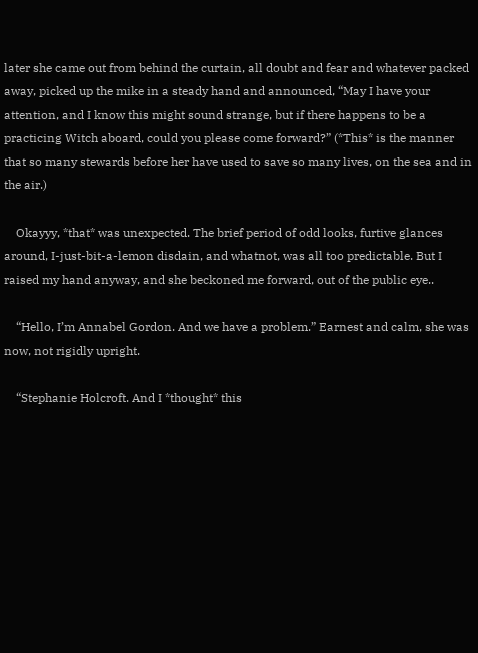later she came out from behind the curtain, all doubt and fear and whatever packed away, picked up the mike in a steady hand and announced, “May I have your attention, and I know this might sound strange, but if there happens to be a practicing Witch aboard, could you please come forward?” (*This* is the manner that so many stewards before her have used to save so many lives, on the sea and in the air.)

    Okayyy, *that* was unexpected. The brief period of odd looks, furtive glances around, I-just-bit-a-lemon disdain, and whatnot, was all too predictable. But I raised my hand anyway, and she beckoned me forward, out of the public eye..

    “Hello, I’m Annabel Gordon. And we have a problem.” Earnest and calm, she was now, not rigidly upright.

    “Stephanie Holcroft. And I *thought* this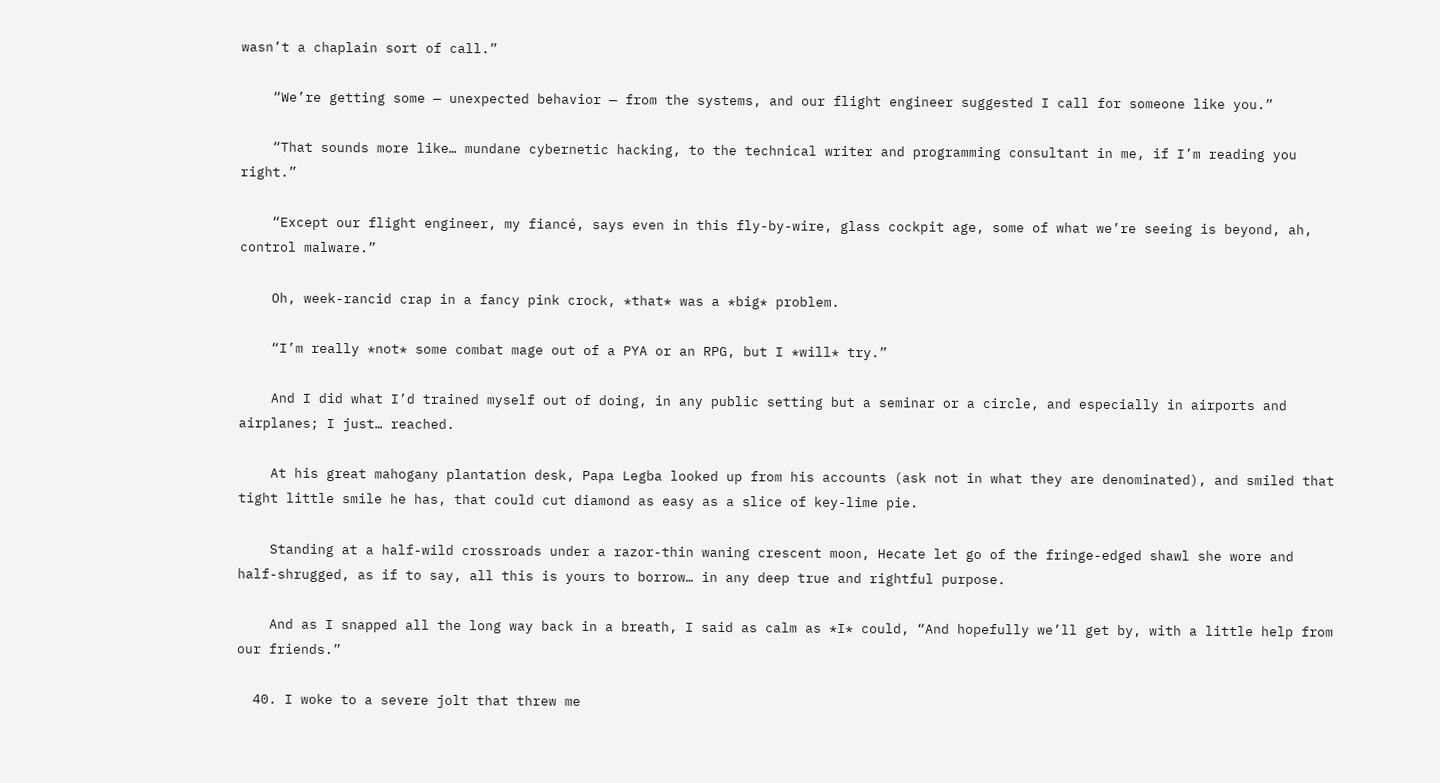wasn’t a chaplain sort of call.”

    “We’re getting some — unexpected behavior — from the systems, and our flight engineer suggested I call for someone like you.”

    “That sounds more like… mundane cybernetic hacking, to the technical writer and programming consultant in me, if I’m reading you right.”

    “Except our flight engineer, my fiancé, says even in this fly-by-wire, glass cockpit age, some of what we’re seeing is beyond, ah, control malware.”

    Oh, week-rancid crap in a fancy pink crock, *that* was a *big* problem.

    “I’m really *not* some combat mage out of a PYA or an RPG, but I *will* try.”

    And I did what I’d trained myself out of doing, in any public setting but a seminar or a circle, and especially in airports and airplanes; I just… reached.

    At his great mahogany plantation desk, Papa Legba looked up from his accounts (ask not in what they are denominated), and smiled that tight little smile he has, that could cut diamond as easy as a slice of key-lime pie.

    Standing at a half-wild crossroads under a razor-thin waning crescent moon, Hecate let go of the fringe-edged shawl she wore and half-shrugged, as if to say, all this is yours to borrow… in any deep true and rightful purpose.

    And as I snapped all the long way back in a breath, I said as calm as *I* could, “And hopefully we’ll get by, with a little help from our friends.”

  40. I woke to a severe jolt that threw me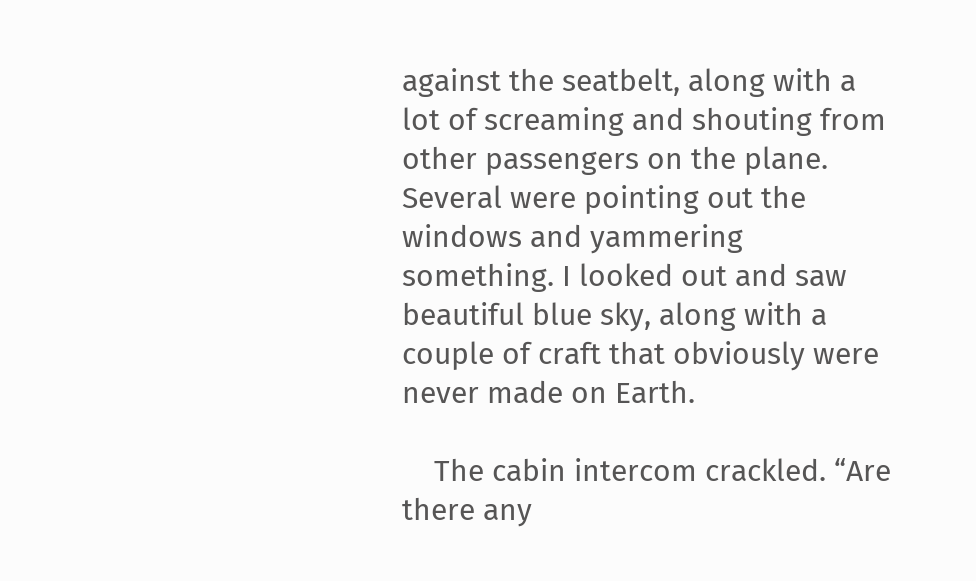against the seatbelt, along with a lot of screaming and shouting from other passengers on the plane. Several were pointing out the windows and yammering something. I looked out and saw beautiful blue sky, along with a couple of craft that obviously were never made on Earth.

    The cabin intercom crackled. “Are there any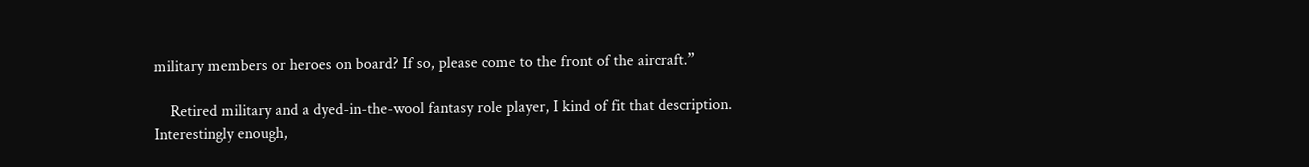military members or heroes on board? If so, please come to the front of the aircraft.”

    Retired military and a dyed-in-the-wool fantasy role player, I kind of fit that description. Interestingly enough,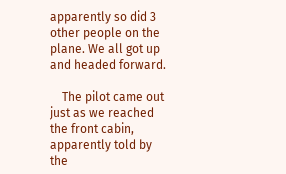apparently so did 3 other people on the plane. We all got up and headed forward.

    The pilot came out just as we reached the front cabin, apparently told by the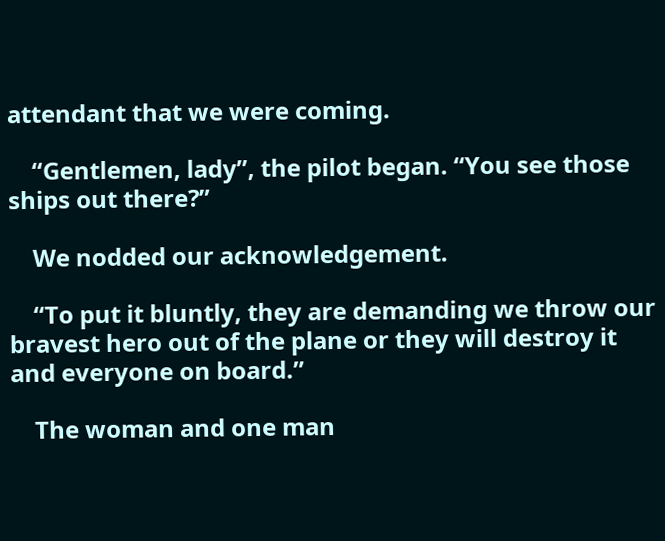attendant that we were coming.

    “Gentlemen, lady”, the pilot began. “You see those ships out there?”

    We nodded our acknowledgement.

    “To put it bluntly, they are demanding we throw our bravest hero out of the plane or they will destroy it and everyone on board.”

    The woman and one man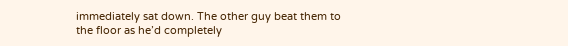immediately sat down. The other guy beat them to the floor as he’d completely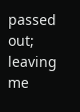passed out; leaving me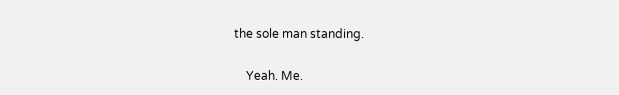the sole man standing.

    Yeah. Me.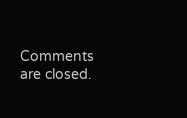Comments are closed.